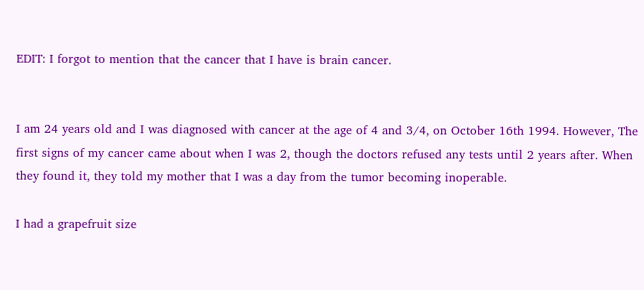EDIT: I forgot to mention that the cancer that I have is brain cancer.


I am 24 years old and I was diagnosed with cancer at the age of 4 and 3/4, on October 16th 1994. However, The first signs of my cancer came about when I was 2, though the doctors refused any tests until 2 years after. When they found it, they told my mother that I was a day from the tumor becoming inoperable.

I had a grapefruit size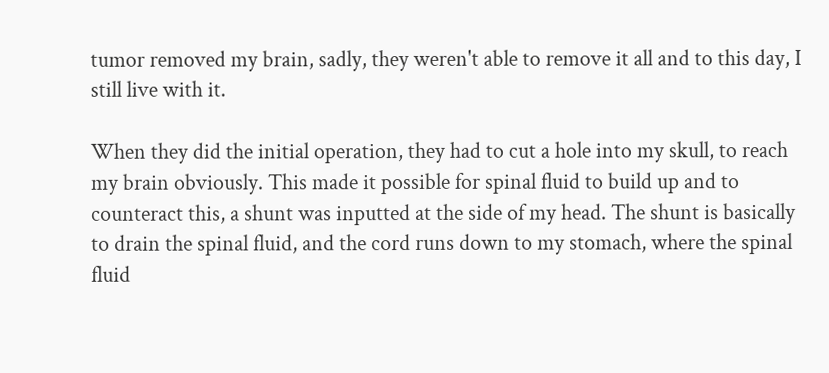tumor removed my brain, sadly, they weren't able to remove it all and to this day, I still live with it.

When they did the initial operation, they had to cut a hole into my skull, to reach my brain obviously. This made it possible for spinal fluid to build up and to counteract this, a shunt was inputted at the side of my head. The shunt is basically to drain the spinal fluid, and the cord runs down to my stomach, where the spinal fluid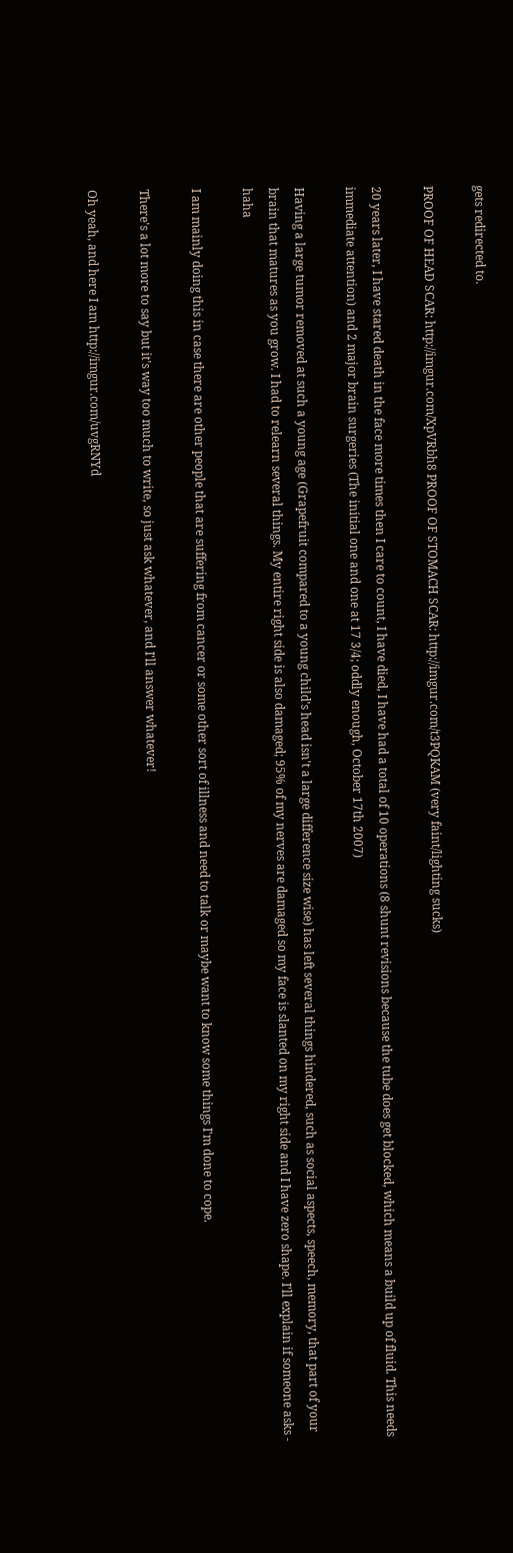gets redirected to.

PROOF OF HEAD SCAR: http://imgur.com/XpVRbh8 PROOF OF STOMACH SCAR: http://imgur.com/t3PQKAM (very faint/lighting sucks)

20 years later, I have stared death in the face more times then I care to count, I have died, I have had a total of 10 operations (8 shunt revisions because the tube does get blocked, which means a build up of fluid. This needs immediate attention) and 2 major brain surgeries (The initial one and one at 17 3/4; oddly enough, October 17th 2007)

Having a large tumor removed at such a young age (Grapefruit compared to a young child's head isn't a large difference size wise) has left several things hindered, such as social aspects, speech, memory, that part of your brain that matures as you grow. I had to relearn several things. My entire right side is also damaged; 95% of my nerves are damaged so my face is slanted on my right side and I have zero shape. I'll explain if someone asks - haha

I am mainly doing this in case there are other people that are suffering from cancer or some other sort of illness and need to talk or maybe want to know some things I'm done to cope.

There's a lot more to say but it's way too much to write, so just ask whatever, and I'll answer whatever!

Oh yeah, and here I am http://imgur.com/uvgRNYd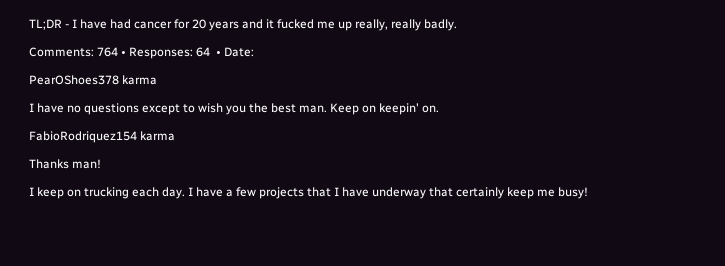TL;DR - I have had cancer for 20 years and it fucked me up really, really badly.

Comments: 764 • Responses: 64  • Date:

PearOShoes378 karma

I have no questions except to wish you the best man. Keep on keepin' on.

FabioRodriquez154 karma

Thanks man!

I keep on trucking each day. I have a few projects that I have underway that certainly keep me busy!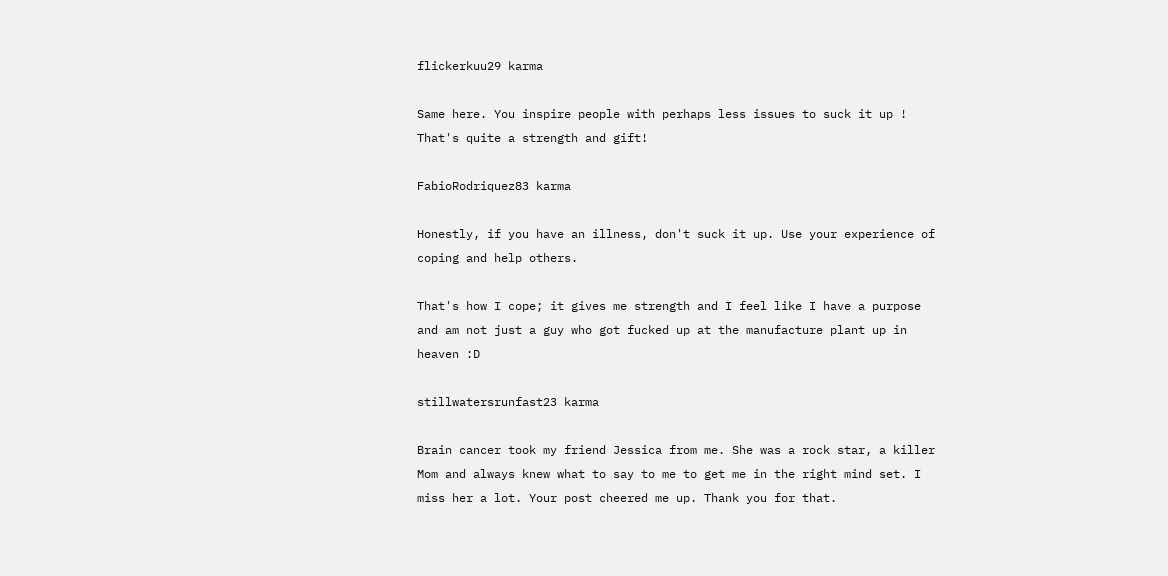flickerkuu29 karma

Same here. You inspire people with perhaps less issues to suck it up ! That's quite a strength and gift!

FabioRodriquez83 karma

Honestly, if you have an illness, don't suck it up. Use your experience of coping and help others.

That's how I cope; it gives me strength and I feel like I have a purpose and am not just a guy who got fucked up at the manufacture plant up in heaven :D

stillwatersrunfast23 karma

Brain cancer took my friend Jessica from me. She was a rock star, a killer Mom and always knew what to say to me to get me in the right mind set. I miss her a lot. Your post cheered me up. Thank you for that.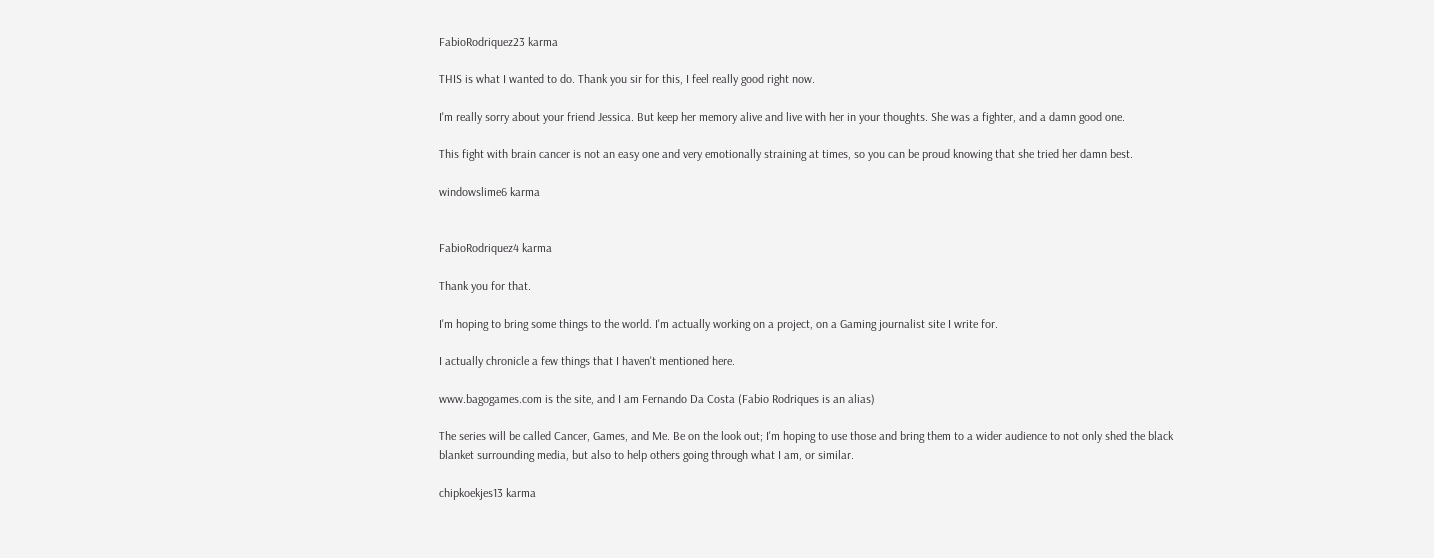FabioRodriquez23 karma

THIS is what I wanted to do. Thank you sir for this, I feel really good right now.

I'm really sorry about your friend Jessica. But keep her memory alive and live with her in your thoughts. She was a fighter, and a damn good one.

This fight with brain cancer is not an easy one and very emotionally straining at times, so you can be proud knowing that she tried her damn best.

windowslime6 karma


FabioRodriquez4 karma

Thank you for that.

I'm hoping to bring some things to the world. I'm actually working on a project, on a Gaming journalist site I write for.

I actually chronicle a few things that I haven't mentioned here.

www.bagogames.com is the site, and I am Fernando Da Costa (Fabio Rodriques is an alias)

The series will be called Cancer, Games, and Me. Be on the look out; I'm hoping to use those and bring them to a wider audience to not only shed the black blanket surrounding media, but also to help others going through what I am, or similar.

chipkoekjes13 karma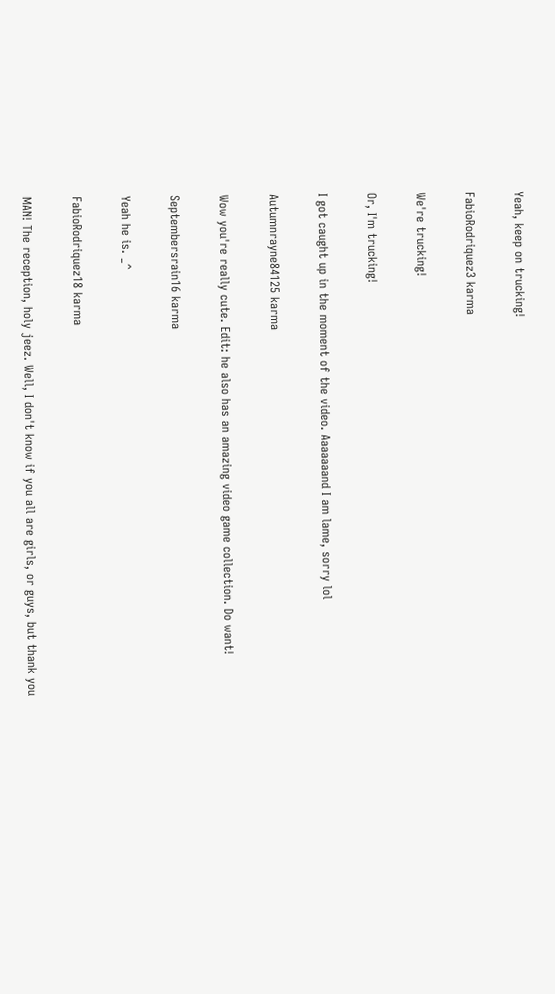Yeah, keep on trucking!

FabioRodriquez3 karma

We're trucking!

Or, I'm trucking!

I got caught up in the moment of the video. Aaaaaaand I am lame, sorry lol

Autumnrayne84125 karma

Wow you're really cute. Edit: he also has an amazing video game collection. Do want!

Septembersrain16 karma

Yeah he is. _^

FabioRodriquez18 karma

MAN! The reception, holy jeez. Well, I don't know if you all are girls, or guys, but thank you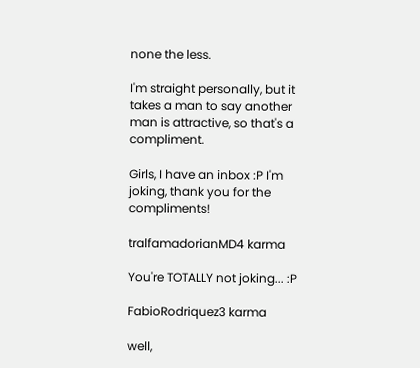none the less.

I'm straight personally, but it takes a man to say another man is attractive, so that's a compliment.

Girls, I have an inbox :P I'm joking, thank you for the compliments!

tralfamadorianMD4 karma

You're TOTALLY not joking... :P

FabioRodriquez3 karma

well,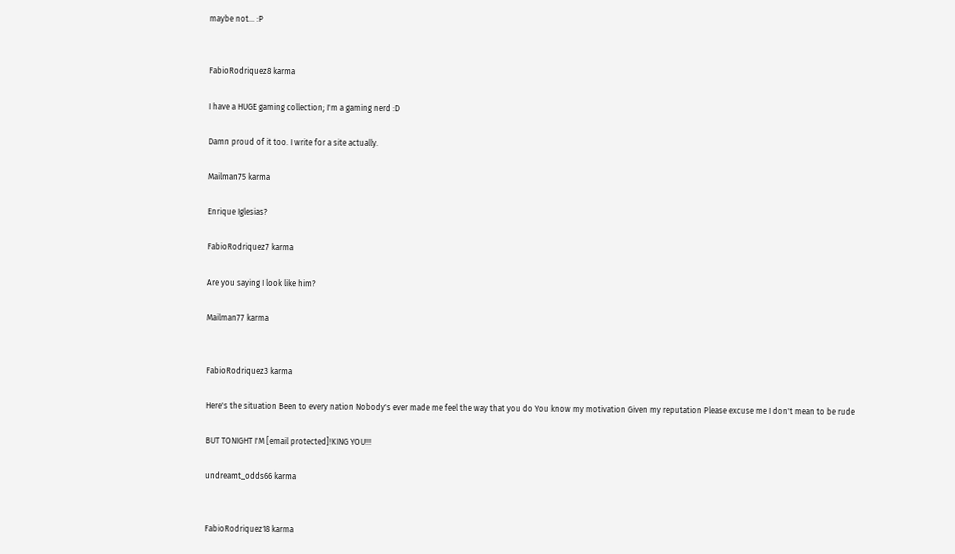maybe not... :P


FabioRodriquez8 karma

I have a HUGE gaming collection; I'm a gaming nerd :D

Damn proud of it too. I write for a site actually.

Mailman75 karma

Enrique Iglesias?

FabioRodriquez7 karma

Are you saying I look like him?

Mailman77 karma


FabioRodriquez3 karma

Here's the situation Been to every nation Nobody's ever made me feel the way that you do You know my motivation Given my reputation Please excuse me I don't mean to be rude

BUT TONIGHT I'M [email protected]!KING YOU!!!

undreamt_odds66 karma


FabioRodriquez18 karma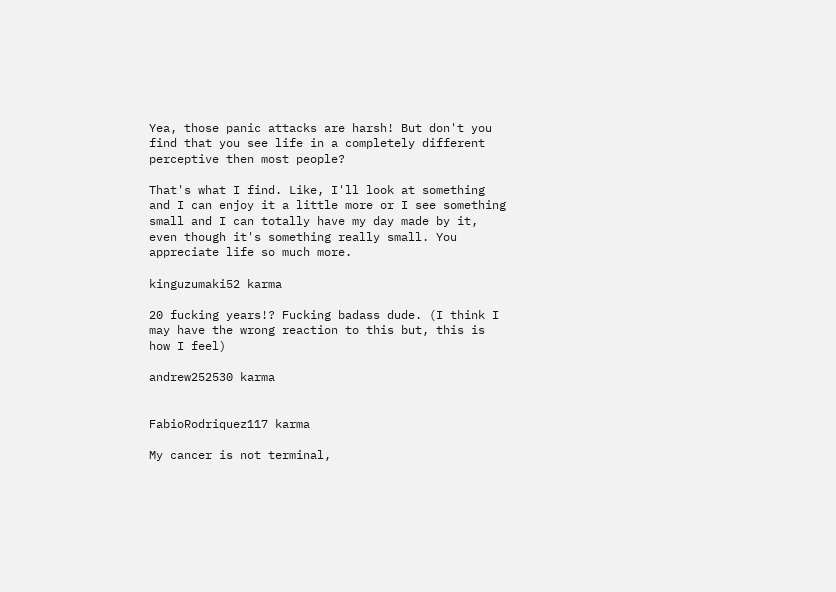Yea, those panic attacks are harsh! But don't you find that you see life in a completely different perceptive then most people?

That's what I find. Like, I'll look at something and I can enjoy it a little more or I see something small and I can totally have my day made by it, even though it's something really small. You appreciate life so much more.

kinguzumaki52 karma

20 fucking years!? Fucking badass dude. (I think I may have the wrong reaction to this but, this is how I feel)

andrew252530 karma


FabioRodriquez117 karma

My cancer is not terminal,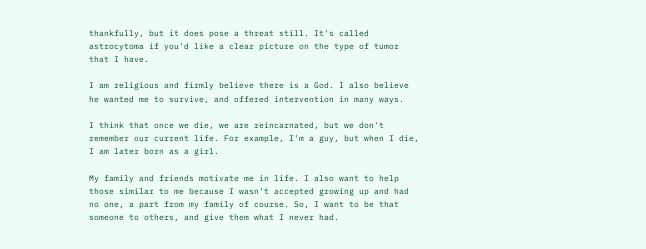thankfully, but it does pose a threat still. It's called astrocytoma if you'd like a clear picture on the type of tumor that I have.

I am religious and firmly believe there is a God. I also believe he wanted me to survive, and offered intervention in many ways.

I think that once we die, we are reincarnated, but we don't remember our current life. For example, I'm a guy, but when I die, I am later born as a girl.

My family and friends motivate me in life. I also want to help those similar to me because I wasn't accepted growing up and had no one, a part from my family of course. So, I want to be that someone to others, and give them what I never had.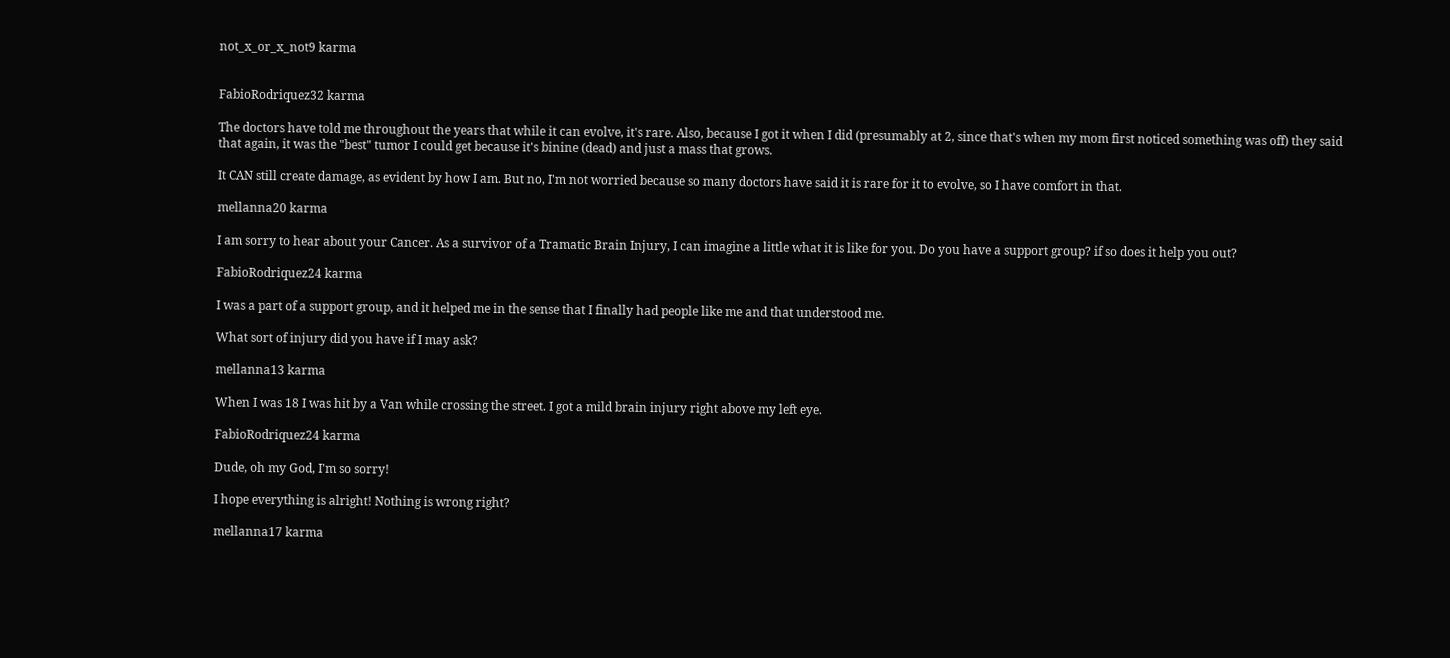not_x_or_x_not9 karma


FabioRodriquez32 karma

The doctors have told me throughout the years that while it can evolve, it's rare. Also, because I got it when I did (presumably at 2, since that's when my mom first noticed something was off) they said that again, it was the "best" tumor I could get because it's binine (dead) and just a mass that grows.

It CAN still create damage, as evident by how I am. But no, I'm not worried because so many doctors have said it is rare for it to evolve, so I have comfort in that.

mellanna20 karma

I am sorry to hear about your Cancer. As a survivor of a Tramatic Brain Injury, I can imagine a little what it is like for you. Do you have a support group? if so does it help you out?

FabioRodriquez24 karma

I was a part of a support group, and it helped me in the sense that I finally had people like me and that understood me.

What sort of injury did you have if I may ask?

mellanna13 karma

When I was 18 I was hit by a Van while crossing the street. I got a mild brain injury right above my left eye.

FabioRodriquez24 karma

Dude, oh my God, I'm so sorry!

I hope everything is alright! Nothing is wrong right?

mellanna17 karma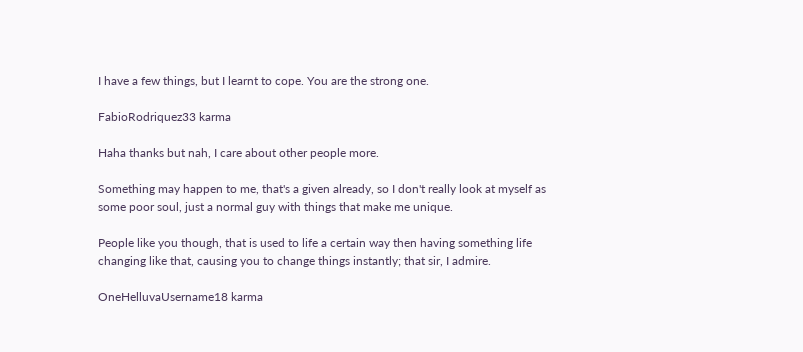I have a few things, but I learnt to cope. You are the strong one.

FabioRodriquez33 karma

Haha thanks but nah, I care about other people more.

Something may happen to me, that's a given already, so I don't really look at myself as some poor soul, just a normal guy with things that make me unique.

People like you though, that is used to life a certain way then having something life changing like that, causing you to change things instantly; that sir, I admire.

OneHelluvaUsername18 karma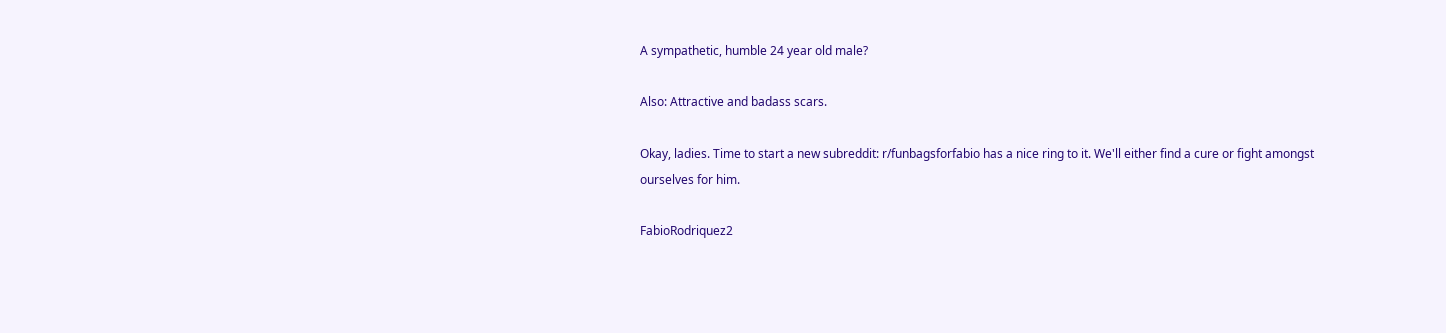A sympathetic, humble 24 year old male?

Also: Attractive and badass scars.

Okay, ladies. Time to start a new subreddit: r/funbagsforfabio has a nice ring to it. We'll either find a cure or fight amongst ourselves for him.

FabioRodriquez2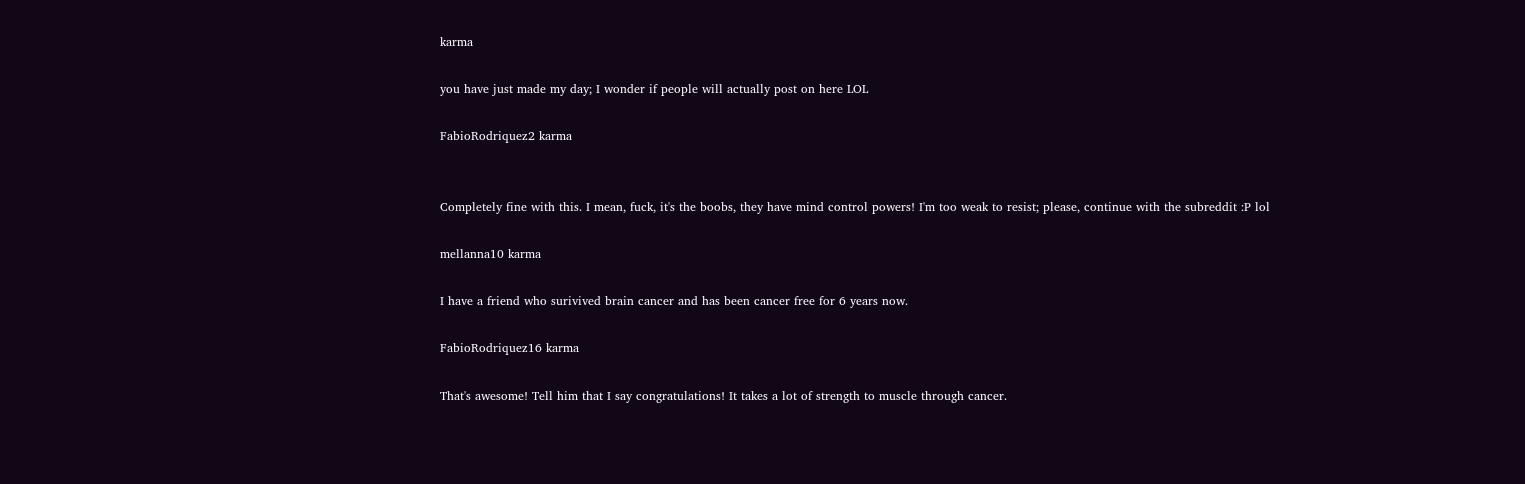karma

you have just made my day; I wonder if people will actually post on here LOL

FabioRodriquez2 karma


Completely fine with this. I mean, fuck, it's the boobs, they have mind control powers! I'm too weak to resist; please, continue with the subreddit :P lol

mellanna10 karma

I have a friend who surivived brain cancer and has been cancer free for 6 years now.

FabioRodriquez16 karma

That's awesome! Tell him that I say congratulations! It takes a lot of strength to muscle through cancer.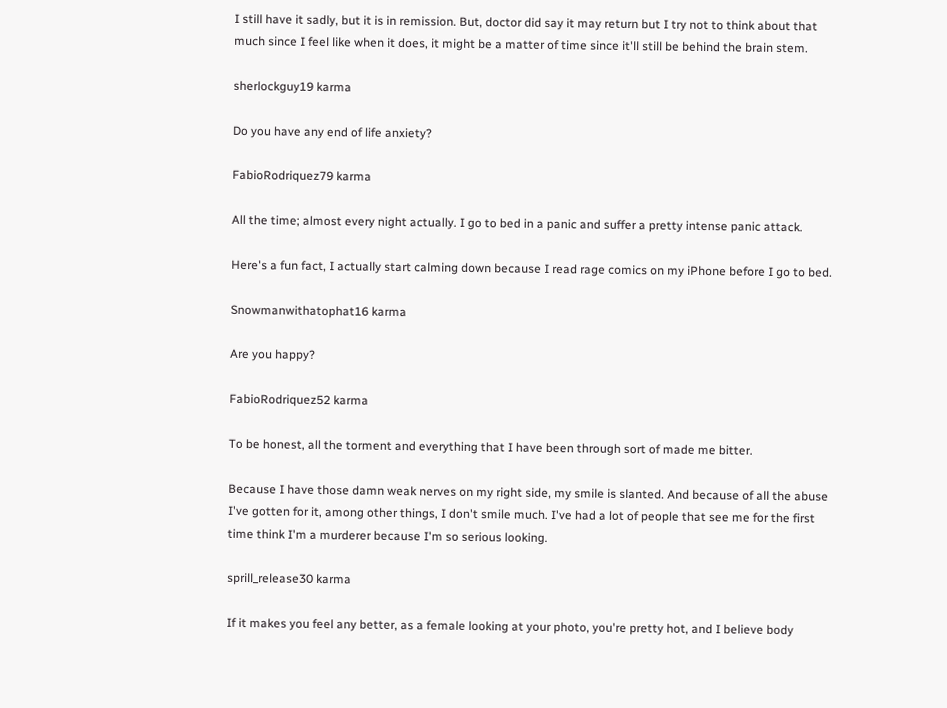I still have it sadly, but it is in remission. But, doctor did say it may return but I try not to think about that much since I feel like when it does, it might be a matter of time since it'll still be behind the brain stem.

sherlockguy19 karma

Do you have any end of life anxiety?

FabioRodriquez79 karma

All the time; almost every night actually. I go to bed in a panic and suffer a pretty intense panic attack.

Here's a fun fact, I actually start calming down because I read rage comics on my iPhone before I go to bed.

Snowmanwithatophat16 karma

Are you happy?

FabioRodriquez52 karma

To be honest, all the torment and everything that I have been through sort of made me bitter.

Because I have those damn weak nerves on my right side, my smile is slanted. And because of all the abuse I've gotten for it, among other things, I don't smile much. I've had a lot of people that see me for the first time think I'm a murderer because I'm so serious looking.

sprill_release30 karma

If it makes you feel any better, as a female looking at your photo, you're pretty hot, and I believe body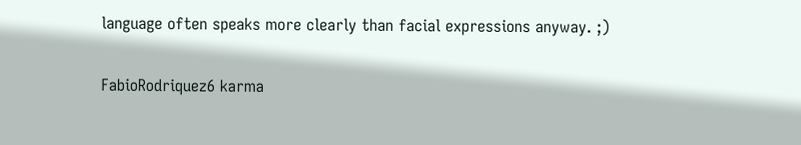language often speaks more clearly than facial expressions anyway. ;)

FabioRodriquez6 karma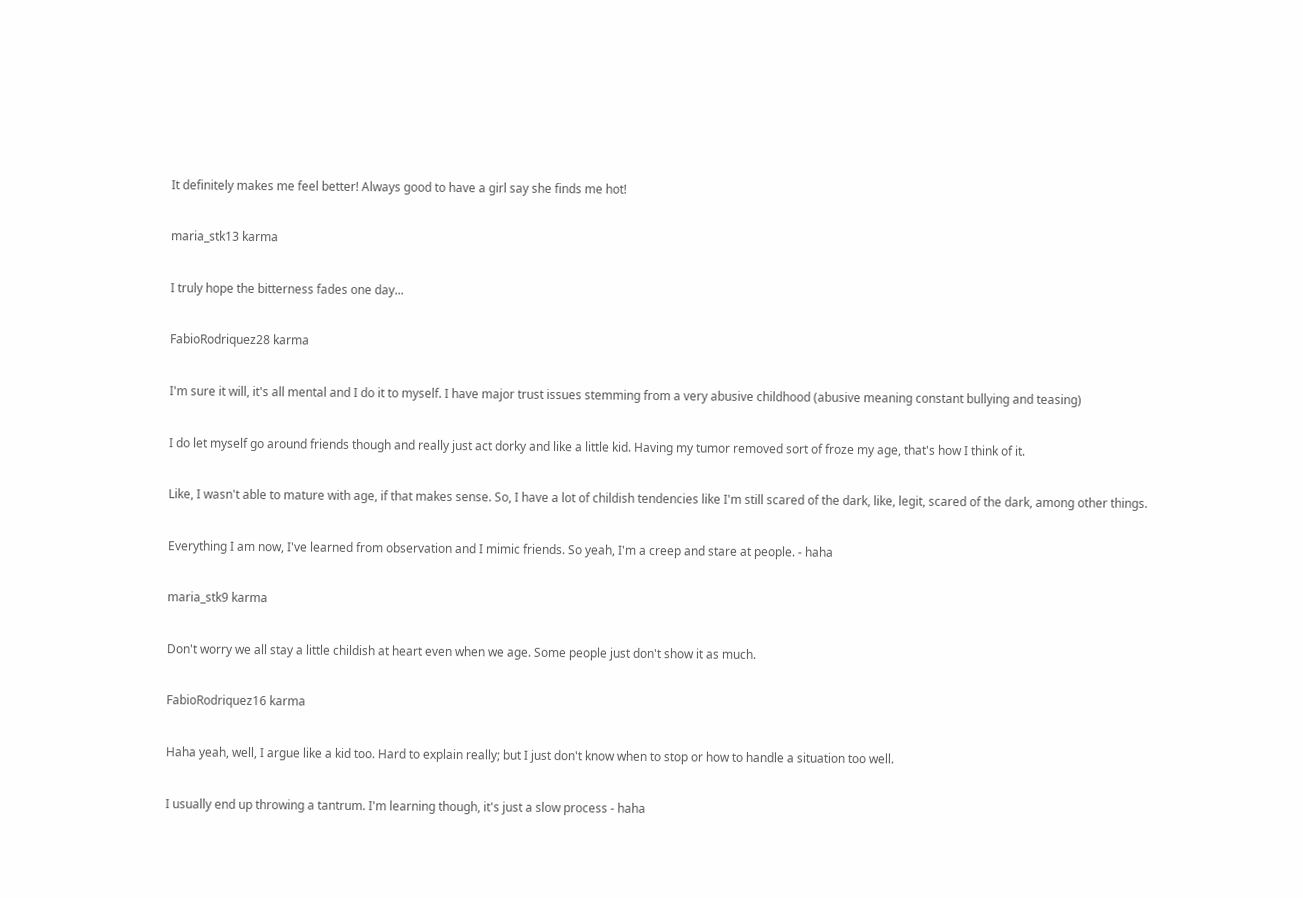It definitely makes me feel better! Always good to have a girl say she finds me hot!

maria_stk13 karma

I truly hope the bitterness fades one day...

FabioRodriquez28 karma

I'm sure it will, it's all mental and I do it to myself. I have major trust issues stemming from a very abusive childhood (abusive meaning constant bullying and teasing)

I do let myself go around friends though and really just act dorky and like a little kid. Having my tumor removed sort of froze my age, that's how I think of it.

Like, I wasn't able to mature with age, if that makes sense. So, I have a lot of childish tendencies like I'm still scared of the dark, like, legit, scared of the dark, among other things.

Everything I am now, I've learned from observation and I mimic friends. So yeah, I'm a creep and stare at people. - haha

maria_stk9 karma

Don't worry we all stay a little childish at heart even when we age. Some people just don't show it as much.

FabioRodriquez16 karma

Haha yeah, well, I argue like a kid too. Hard to explain really; but I just don't know when to stop or how to handle a situation too well.

I usually end up throwing a tantrum. I'm learning though, it's just a slow process - haha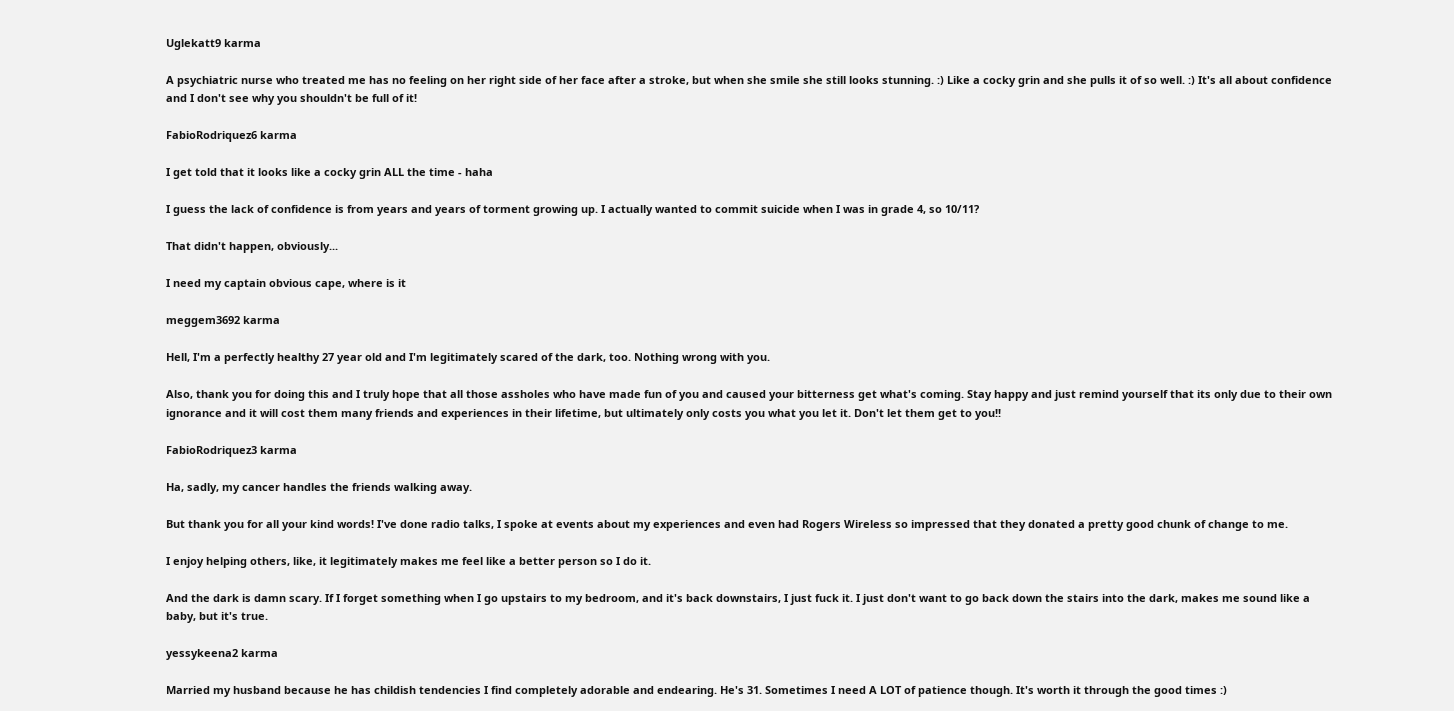Uglekatt9 karma

A psychiatric nurse who treated me has no feeling on her right side of her face after a stroke, but when she smile she still looks stunning. :) Like a cocky grin and she pulls it of so well. :) It's all about confidence and I don't see why you shouldn't be full of it!

FabioRodriquez6 karma

I get told that it looks like a cocky grin ALL the time - haha

I guess the lack of confidence is from years and years of torment growing up. I actually wanted to commit suicide when I was in grade 4, so 10/11?

That didn't happen, obviously...

I need my captain obvious cape, where is it

meggem3692 karma

Hell, I'm a perfectly healthy 27 year old and I'm legitimately scared of the dark, too. Nothing wrong with you.

Also, thank you for doing this and I truly hope that all those assholes who have made fun of you and caused your bitterness get what's coming. Stay happy and just remind yourself that its only due to their own ignorance and it will cost them many friends and experiences in their lifetime, but ultimately only costs you what you let it. Don't let them get to you!!

FabioRodriquez3 karma

Ha, sadly, my cancer handles the friends walking away.

But thank you for all your kind words! I've done radio talks, I spoke at events about my experiences and even had Rogers Wireless so impressed that they donated a pretty good chunk of change to me.

I enjoy helping others, like, it legitimately makes me feel like a better person so I do it.

And the dark is damn scary. If I forget something when I go upstairs to my bedroom, and it's back downstairs, I just fuck it. I just don't want to go back down the stairs into the dark, makes me sound like a baby, but it's true.

yessykeena2 karma

Married my husband because he has childish tendencies I find completely adorable and endearing. He's 31. Sometimes I need A LOT of patience though. It's worth it through the good times :)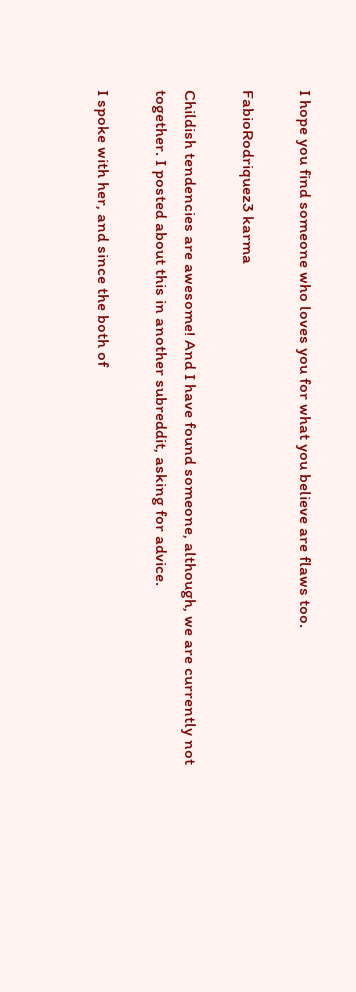I hope you find someone who loves you for what you believe are flaws too.

FabioRodriquez3 karma

Childish tendencies are awesome! And I have found someone, although, we are currently not together. I posted about this in another subreddit, asking for advice.

I spoke with her, and since the both of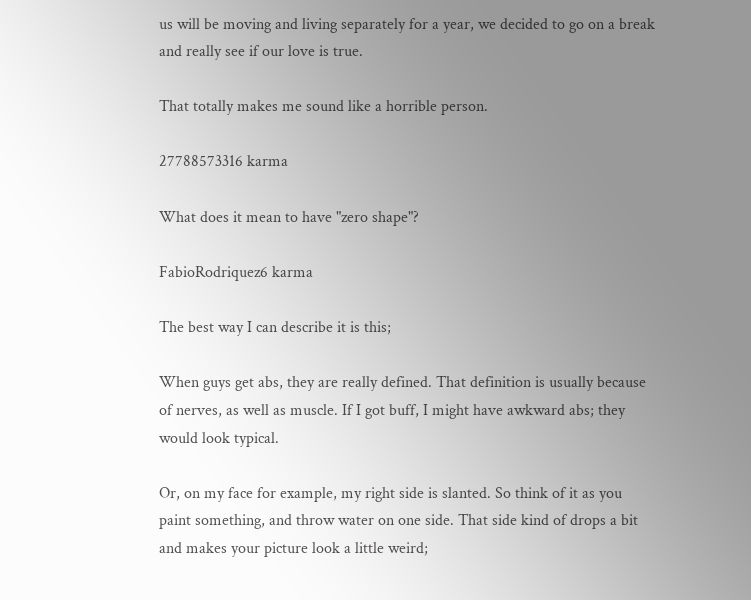us will be moving and living separately for a year, we decided to go on a break and really see if our love is true.

That totally makes me sound like a horrible person.

27788573316 karma

What does it mean to have "zero shape"?

FabioRodriquez6 karma

The best way I can describe it is this;

When guys get abs, they are really defined. That definition is usually because of nerves, as well as muscle. If I got buff, I might have awkward abs; they would look typical.

Or, on my face for example, my right side is slanted. So think of it as you paint something, and throw water on one side. That side kind of drops a bit and makes your picture look a little weird;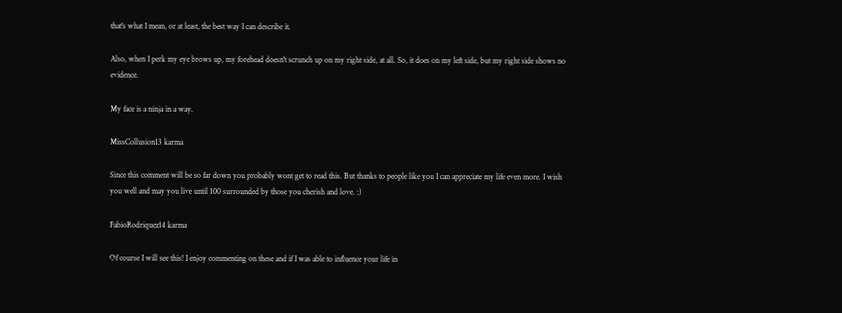that's what I mean, or at least, the best way I can describe it.

Also, when I perk my eye brows up, my forehead doesn't scrunch up on my right side, at all. So, it does on my left side, but my right side shows no evidence.

My face is a ninja in a way.

MissCollusion13 karma

Since this comment will be so far down you probably wont get to read this. But thanks to people like you I can appreciate my life even more. I wish you well and may you live until 100 surrounded by those you cherish and love. :)

FabioRodriquez14 karma

Of course I will see this! I enjoy commenting on these and if I was able to influence your life in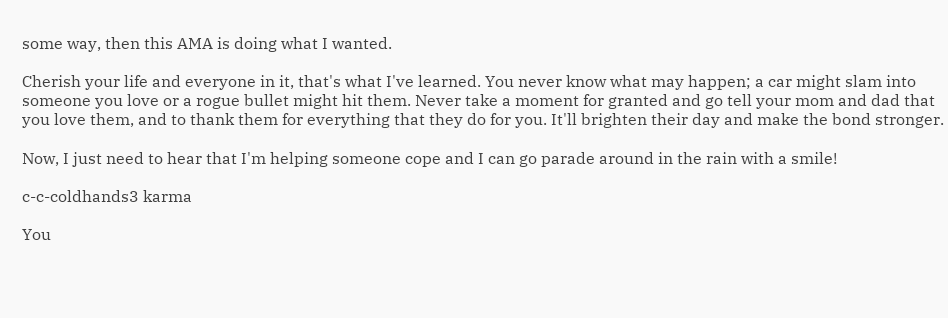some way, then this AMA is doing what I wanted.

Cherish your life and everyone in it, that's what I've learned. You never know what may happen; a car might slam into someone you love or a rogue bullet might hit them. Never take a moment for granted and go tell your mom and dad that you love them, and to thank them for everything that they do for you. It'll brighten their day and make the bond stronger.

Now, I just need to hear that I'm helping someone cope and I can go parade around in the rain with a smile!

c-c-coldhands3 karma

You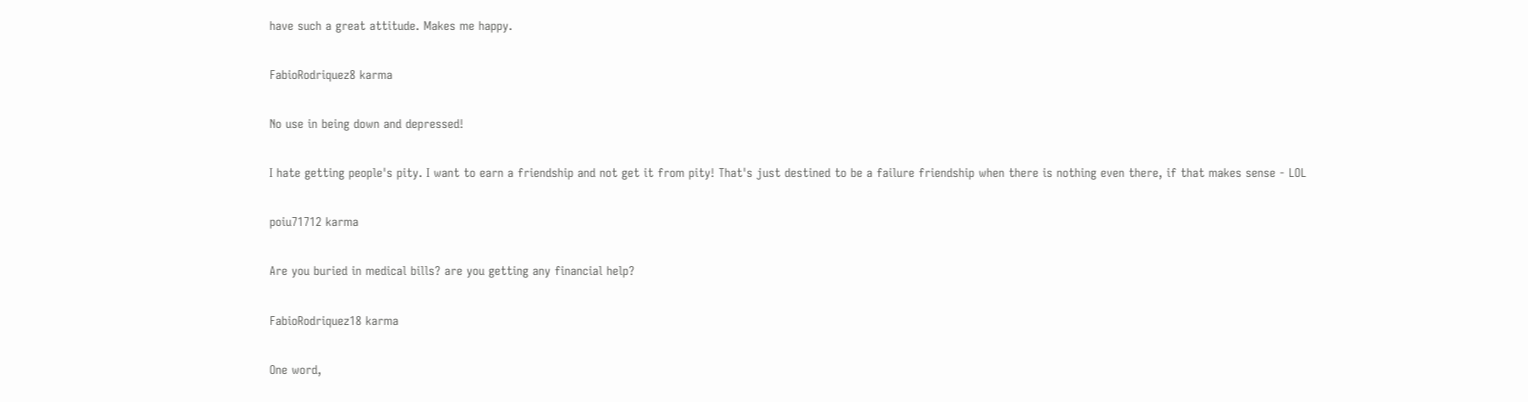have such a great attitude. Makes me happy.

FabioRodriquez8 karma

No use in being down and depressed!

I hate getting people's pity. I want to earn a friendship and not get it from pity! That's just destined to be a failure friendship when there is nothing even there, if that makes sense - LOL

poiu71712 karma

Are you buried in medical bills? are you getting any financial help?

FabioRodriquez18 karma

One word,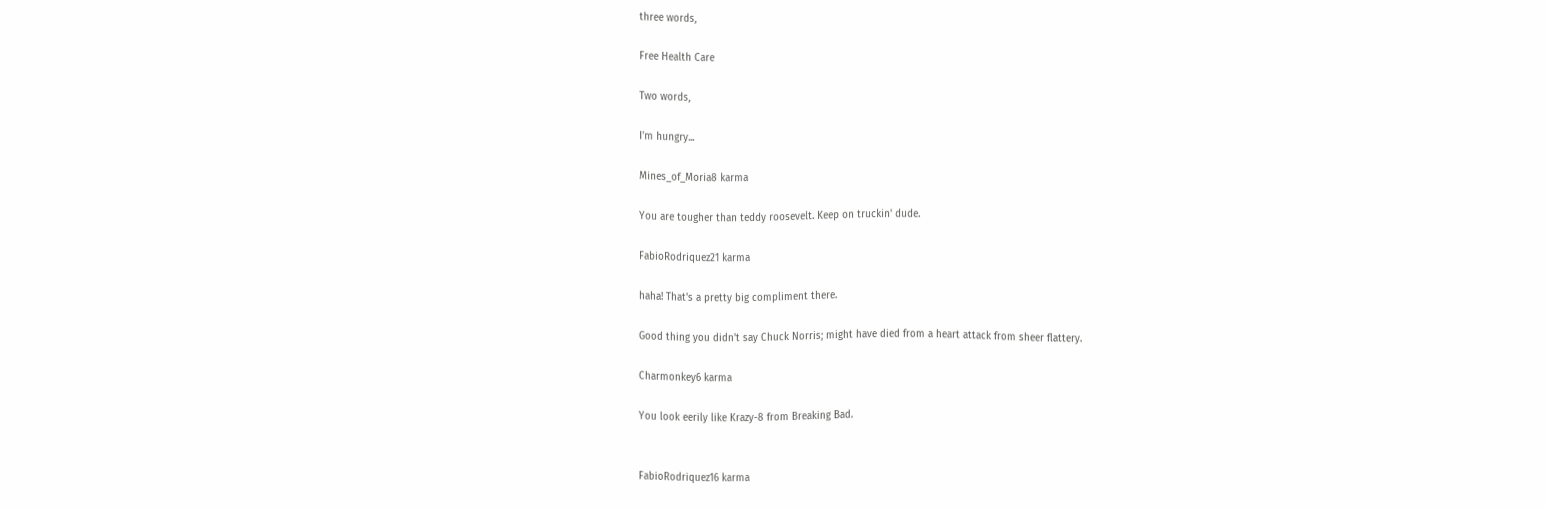three words,

Free Health Care

Two words,

I'm hungry...

Mines_of_Moria8 karma

You are tougher than teddy roosevelt. Keep on truckin' dude.

FabioRodriquez21 karma

haha! That's a pretty big compliment there.

Good thing you didn't say Chuck Norris; might have died from a heart attack from sheer flattery.

Charmonkey6 karma

You look eerily like Krazy-8 from Breaking Bad.


FabioRodriquez16 karma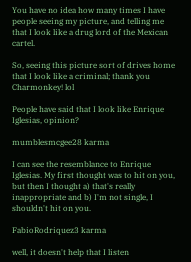You have no idea how many times I have people seeing my picture, and telling me that I look like a drug lord of the Mexican cartel.

So, seeing this picture sort of drives home that I look like a criminal; thank you Charmonkey! lol

People have said that I look like Enrique Iglesias, opinion?

mumblesmcgee28 karma

I can see the resemblance to Enrique Iglesias. My first thought was to hit on you, but then I thought a) that's really inappropriate and b) I'm not single, I shouldn't hit on you.

FabioRodriquez3 karma

well, it doesn't help that I listen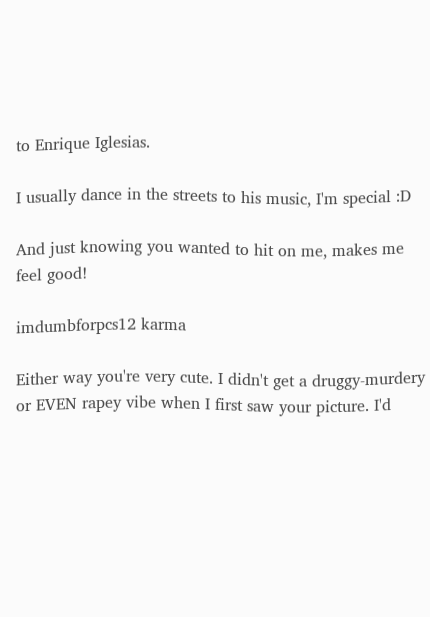to Enrique Iglesias.

I usually dance in the streets to his music, I'm special :D

And just knowing you wanted to hit on me, makes me feel good!

imdumbforpcs12 karma

Either way you're very cute. I didn't get a druggy-murdery or EVEN rapey vibe when I first saw your picture. I'd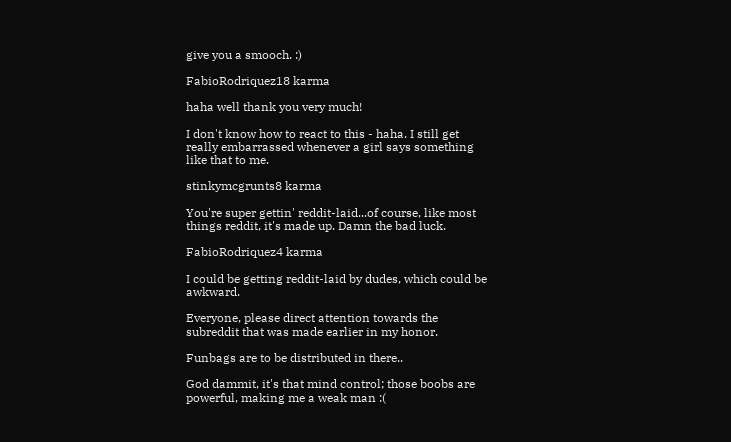give you a smooch. :)

FabioRodriquez18 karma

haha well thank you very much!

I don't know how to react to this - haha. I still get really embarrassed whenever a girl says something like that to me.

stinkymcgrunts8 karma

You're super gettin' reddit-laid...of course, like most things reddit, it's made up. Damn the bad luck.

FabioRodriquez4 karma

I could be getting reddit-laid by dudes, which could be awkward.

Everyone, please direct attention towards the subreddit that was made earlier in my honor.

Funbags are to be distributed in there..

God dammit, it's that mind control; those boobs are powerful, making me a weak man :(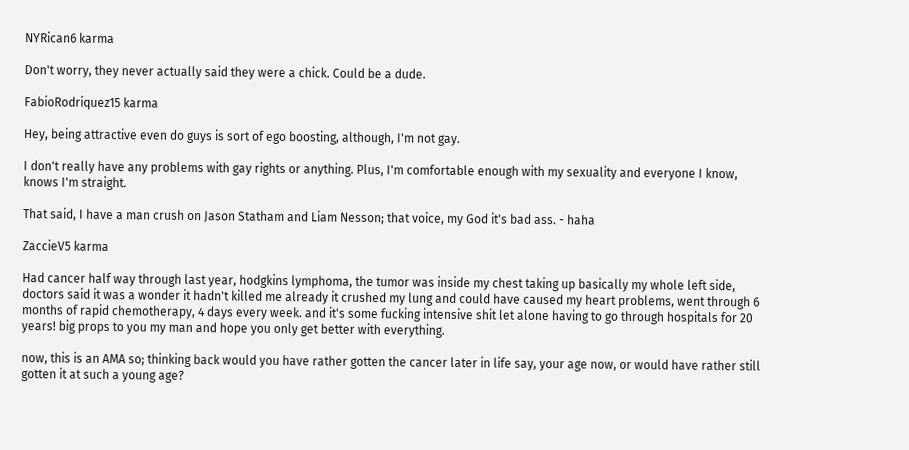NYRican6 karma

Don't worry, they never actually said they were a chick. Could be a dude.

FabioRodriquez15 karma

Hey, being attractive even do guys is sort of ego boosting, although, I'm not gay.

I don't really have any problems with gay rights or anything. Plus, I'm comfortable enough with my sexuality and everyone I know, knows I'm straight.

That said, I have a man crush on Jason Statham and Liam Nesson; that voice, my God it's bad ass. - haha

ZaccieV5 karma

Had cancer half way through last year, hodgkins lymphoma, the tumor was inside my chest taking up basically my whole left side, doctors said it was a wonder it hadn't killed me already it crushed my lung and could have caused my heart problems, went through 6 months of rapid chemotherapy, 4 days every week. and it's some fucking intensive shit let alone having to go through hospitals for 20 years! big props to you my man and hope you only get better with everything.

now, this is an AMA so; thinking back would you have rather gotten the cancer later in life say, your age now, or would have rather still gotten it at such a young age?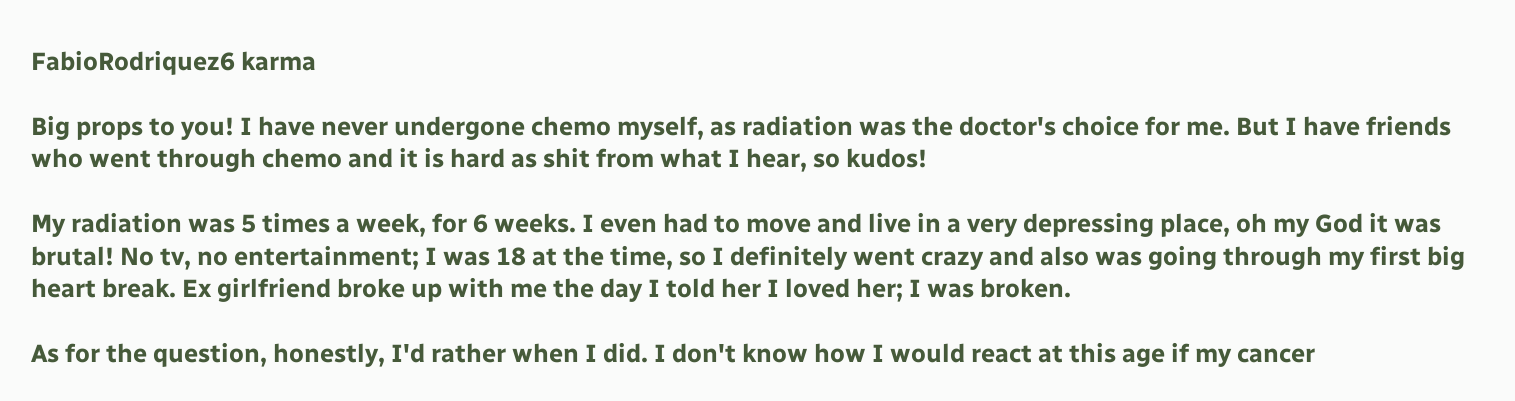FabioRodriquez6 karma

Big props to you! I have never undergone chemo myself, as radiation was the doctor's choice for me. But I have friends who went through chemo and it is hard as shit from what I hear, so kudos!

My radiation was 5 times a week, for 6 weeks. I even had to move and live in a very depressing place, oh my God it was brutal! No tv, no entertainment; I was 18 at the time, so I definitely went crazy and also was going through my first big heart break. Ex girlfriend broke up with me the day I told her I loved her; I was broken.

As for the question, honestly, I'd rather when I did. I don't know how I would react at this age if my cancer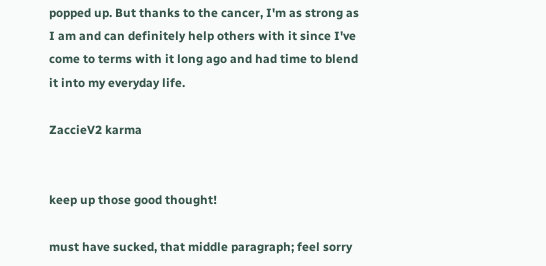popped up. But thanks to the cancer, I'm as strong as I am and can definitely help others with it since I've come to terms with it long ago and had time to blend it into my everyday life.

ZaccieV2 karma


keep up those good thought!

must have sucked, that middle paragraph; feel sorry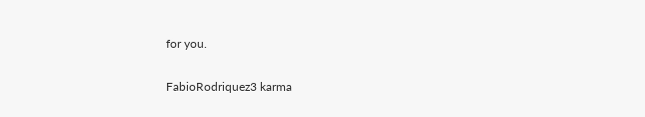for you.

FabioRodriquez3 karma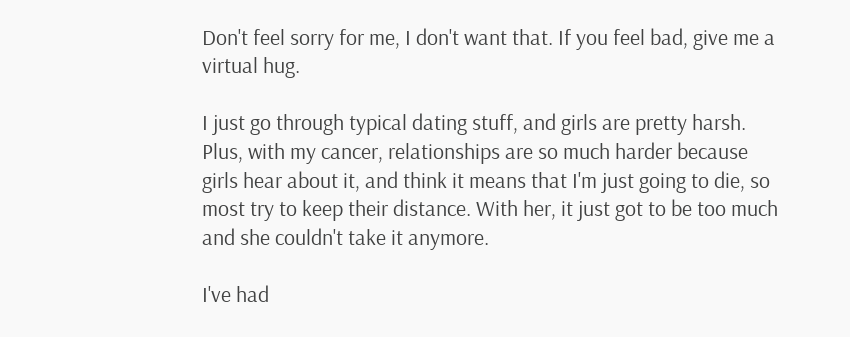Don't feel sorry for me, I don't want that. If you feel bad, give me a virtual hug.

I just go through typical dating stuff, and girls are pretty harsh. Plus, with my cancer, relationships are so much harder because girls hear about it, and think it means that I'm just going to die, so most try to keep their distance. With her, it just got to be too much and she couldn't take it anymore.

I've had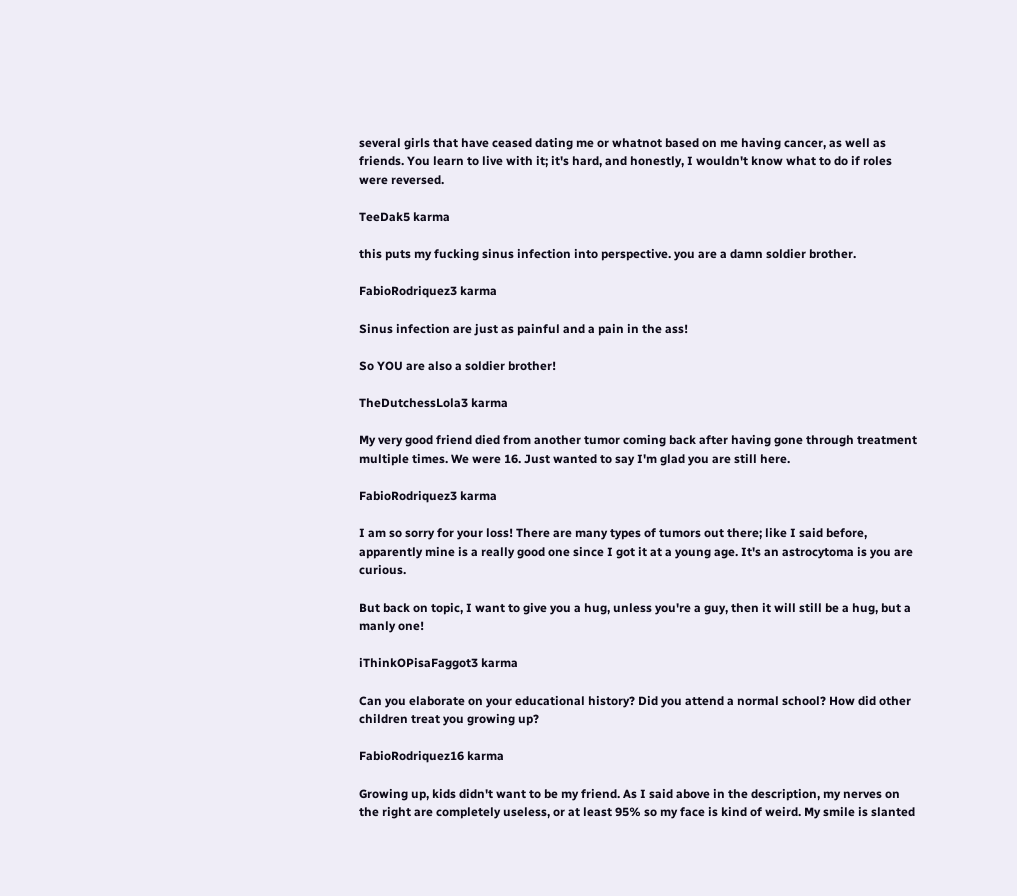several girls that have ceased dating me or whatnot based on me having cancer, as well as friends. You learn to live with it; it's hard, and honestly, I wouldn't know what to do if roles were reversed.

TeeDak5 karma

this puts my fucking sinus infection into perspective. you are a damn soldier brother.

FabioRodriquez3 karma

Sinus infection are just as painful and a pain in the ass!

So YOU are also a soldier brother!

TheDutchessLola3 karma

My very good friend died from another tumor coming back after having gone through treatment multiple times. We were 16. Just wanted to say I'm glad you are still here.

FabioRodriquez3 karma

I am so sorry for your loss! There are many types of tumors out there; like I said before, apparently mine is a really good one since I got it at a young age. It's an astrocytoma is you are curious.

But back on topic, I want to give you a hug, unless you're a guy, then it will still be a hug, but a manly one!

iThinkOPisaFaggot3 karma

Can you elaborate on your educational history? Did you attend a normal school? How did other children treat you growing up?

FabioRodriquez16 karma

Growing up, kids didn't want to be my friend. As I said above in the description, my nerves on the right are completely useless, or at least 95% so my face is kind of weird. My smile is slanted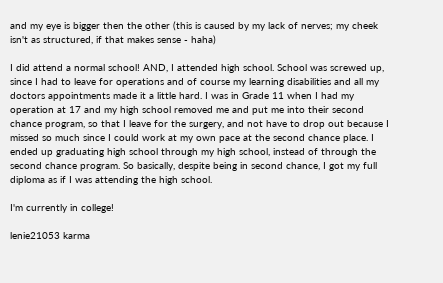and my eye is bigger then the other (this is caused by my lack of nerves; my cheek isn't as structured, if that makes sense - haha)

I did attend a normal school! AND, I attended high school. School was screwed up, since I had to leave for operations and of course my learning disabilities and all my doctors appointments made it a little hard. I was in Grade 11 when I had my operation at 17 and my high school removed me and put me into their second chance program, so that I leave for the surgery, and not have to drop out because I missed so much since I could work at my own pace at the second chance place. I ended up graduating high school through my high school, instead of through the second chance program. So basically, despite being in second chance, I got my full diploma as if I was attending the high school.

I'm currently in college!

lenie21053 karma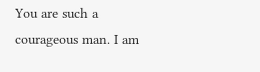You are such a courageous man. I am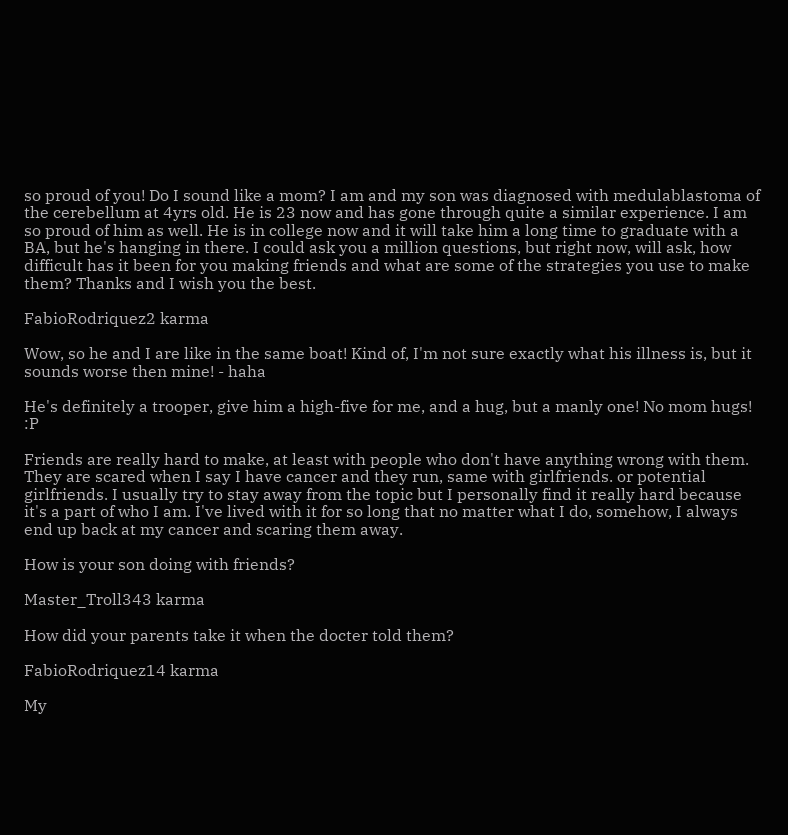so proud of you! Do I sound like a mom? I am and my son was diagnosed with medulablastoma of the cerebellum at 4yrs old. He is 23 now and has gone through quite a similar experience. I am so proud of him as well. He is in college now and it will take him a long time to graduate with a BA, but he's hanging in there. I could ask you a million questions, but right now, will ask, how difficult has it been for you making friends and what are some of the strategies you use to make them? Thanks and I wish you the best.

FabioRodriquez2 karma

Wow, so he and I are like in the same boat! Kind of, I'm not sure exactly what his illness is, but it sounds worse then mine! - haha

He's definitely a trooper, give him a high-five for me, and a hug, but a manly one! No mom hugs! :P

Friends are really hard to make, at least with people who don't have anything wrong with them. They are scared when I say I have cancer and they run, same with girlfriends. or potential girlfriends. I usually try to stay away from the topic but I personally find it really hard because it's a part of who I am. I've lived with it for so long that no matter what I do, somehow, I always end up back at my cancer and scaring them away.

How is your son doing with friends?

Master_Troll343 karma

How did your parents take it when the docter told them?

FabioRodriquez14 karma

My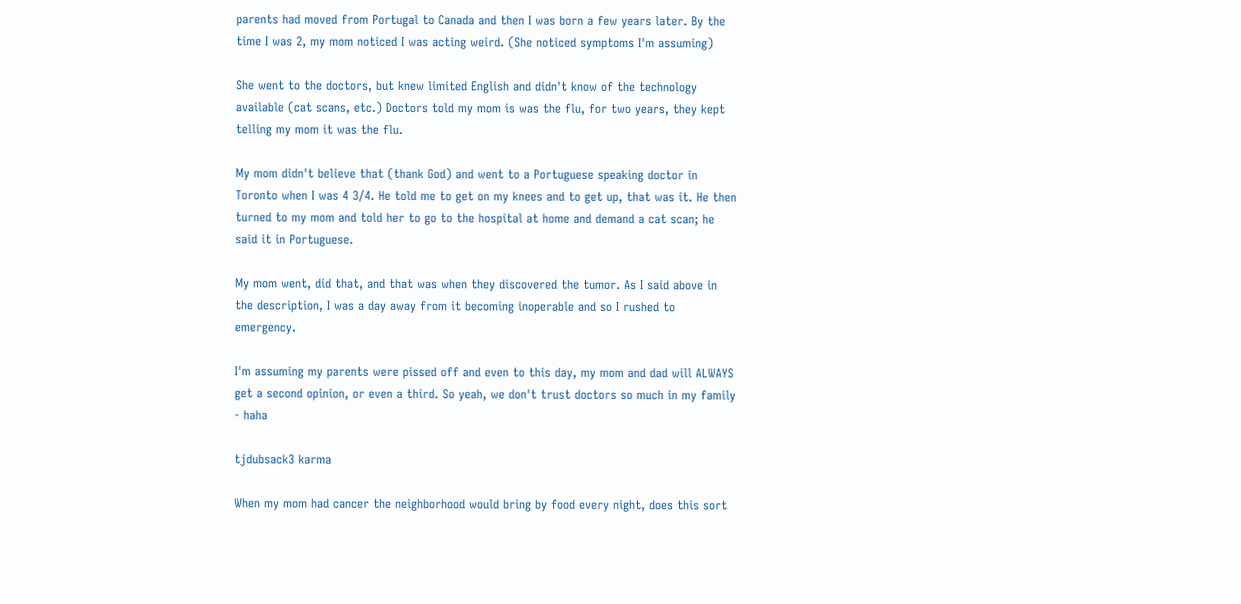parents had moved from Portugal to Canada and then I was born a few years later. By the time I was 2, my mom noticed I was acting weird. (She noticed symptoms I'm assuming)

She went to the doctors, but knew limited English and didn't know of the technology available (cat scans, etc.) Doctors told my mom is was the flu, for two years, they kept telling my mom it was the flu.

My mom didn't believe that (thank God) and went to a Portuguese speaking doctor in Toronto when I was 4 3/4. He told me to get on my knees and to get up, that was it. He then turned to my mom and told her to go to the hospital at home and demand a cat scan; he said it in Portuguese.

My mom went, did that, and that was when they discovered the tumor. As I said above in the description, I was a day away from it becoming inoperable and so I rushed to emergency.

I'm assuming my parents were pissed off and even to this day, my mom and dad will ALWAYS get a second opinion, or even a third. So yeah, we don't trust doctors so much in my family - haha

tjdubsack3 karma

When my mom had cancer the neighborhood would bring by food every night, does this sort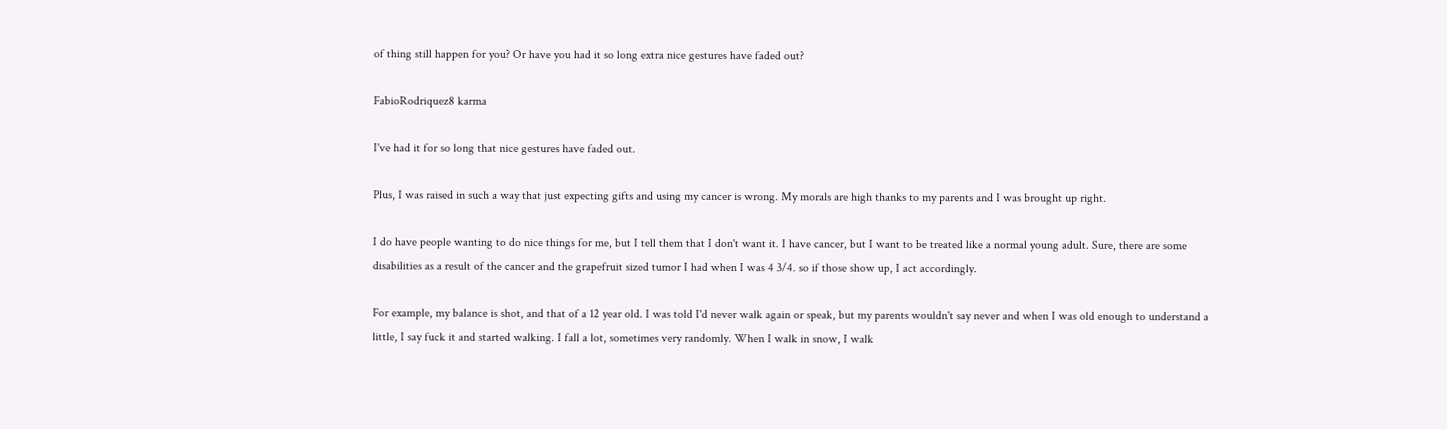of thing still happen for you? Or have you had it so long extra nice gestures have faded out?

FabioRodriquez8 karma

I've had it for so long that nice gestures have faded out.

Plus, I was raised in such a way that just expecting gifts and using my cancer is wrong. My morals are high thanks to my parents and I was brought up right.

I do have people wanting to do nice things for me, but I tell them that I don't want it. I have cancer, but I want to be treated like a normal young adult. Sure, there are some disabilities as a result of the cancer and the grapefruit sized tumor I had when I was 4 3/4. so if those show up, I act accordingly.

For example, my balance is shot, and that of a 12 year old. I was told I'd never walk again or speak, but my parents wouldn't say never and when I was old enough to understand a little, I say fuck it and started walking. I fall a lot, sometimes very randomly. When I walk in snow, I walk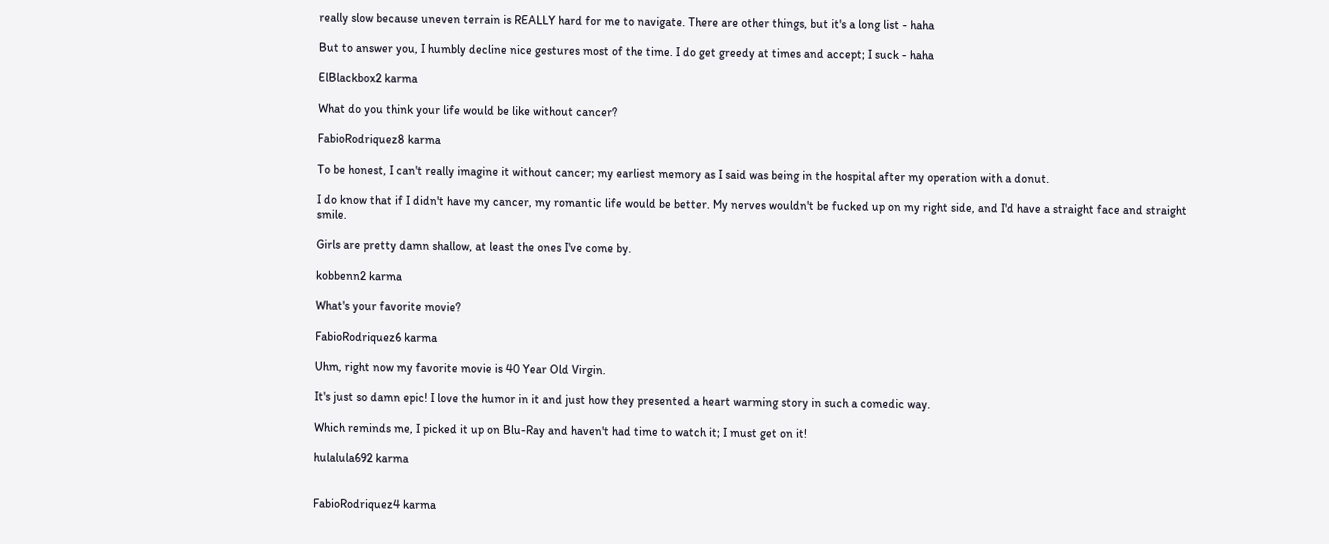really slow because uneven terrain is REALLY hard for me to navigate. There are other things, but it's a long list - haha

But to answer you, I humbly decline nice gestures most of the time. I do get greedy at times and accept; I suck - haha

ElBlackbox2 karma

What do you think your life would be like without cancer?

FabioRodriquez8 karma

To be honest, I can't really imagine it without cancer; my earliest memory as I said was being in the hospital after my operation with a donut.

I do know that if I didn't have my cancer, my romantic life would be better. My nerves wouldn't be fucked up on my right side, and I'd have a straight face and straight smile.

Girls are pretty damn shallow, at least the ones I've come by.

kobbenn2 karma

What's your favorite movie?

FabioRodriquez6 karma

Uhm, right now my favorite movie is 40 Year Old Virgin.

It's just so damn epic! I love the humor in it and just how they presented a heart warming story in such a comedic way.

Which reminds me, I picked it up on Blu-Ray and haven't had time to watch it; I must get on it!

hulalula692 karma


FabioRodriquez4 karma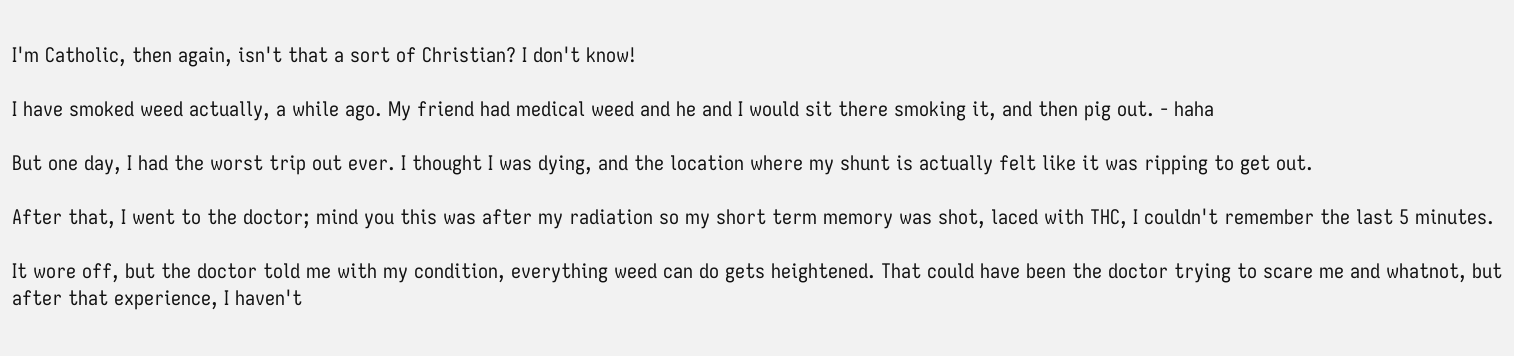I'm Catholic, then again, isn't that a sort of Christian? I don't know!

I have smoked weed actually, a while ago. My friend had medical weed and he and I would sit there smoking it, and then pig out. - haha

But one day, I had the worst trip out ever. I thought I was dying, and the location where my shunt is actually felt like it was ripping to get out.

After that, I went to the doctor; mind you this was after my radiation so my short term memory was shot, laced with THC, I couldn't remember the last 5 minutes.

It wore off, but the doctor told me with my condition, everything weed can do gets heightened. That could have been the doctor trying to scare me and whatnot, but after that experience, I haven't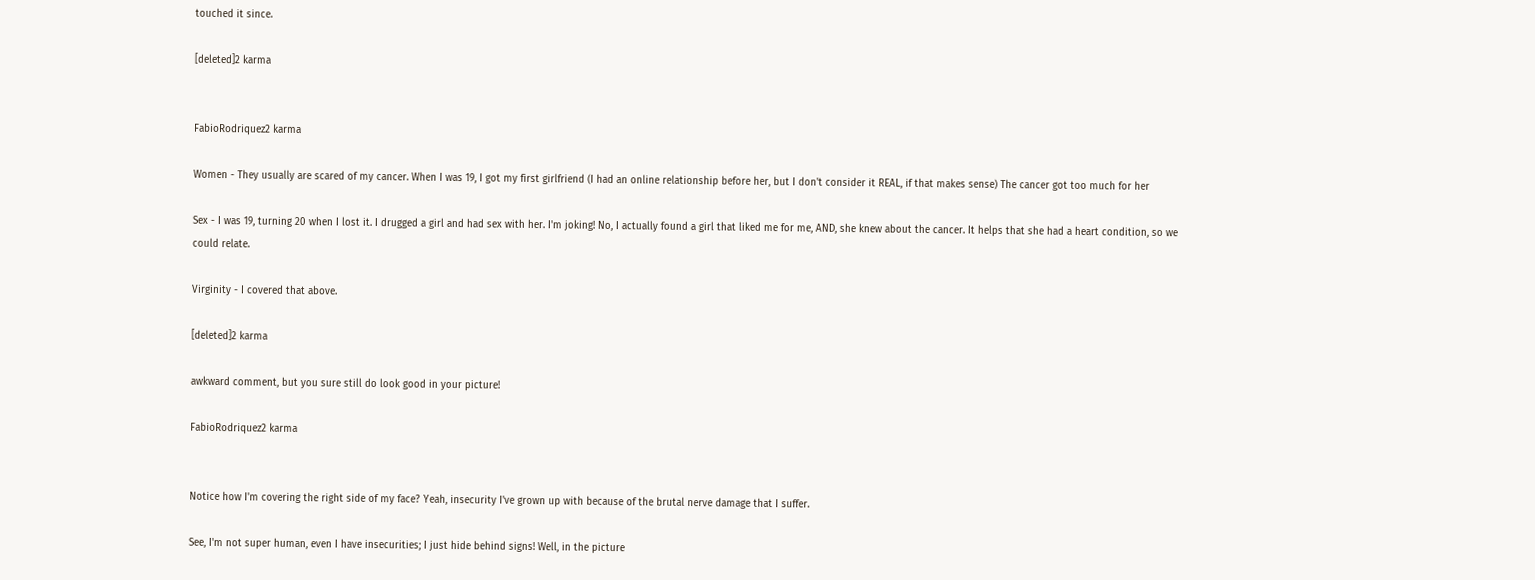touched it since.

[deleted]2 karma


FabioRodriquez2 karma

Women - They usually are scared of my cancer. When I was 19, I got my first girlfriend (I had an online relationship before her, but I don't consider it REAL, if that makes sense) The cancer got too much for her

Sex - I was 19, turning 20 when I lost it. I drugged a girl and had sex with her. I'm joking! No, I actually found a girl that liked me for me, AND, she knew about the cancer. It helps that she had a heart condition, so we could relate.

Virginity - I covered that above.

[deleted]2 karma

awkward comment, but you sure still do look good in your picture!

FabioRodriquez2 karma


Notice how I'm covering the right side of my face? Yeah, insecurity I've grown up with because of the brutal nerve damage that I suffer.

See, I'm not super human, even I have insecurities; I just hide behind signs! Well, in the picture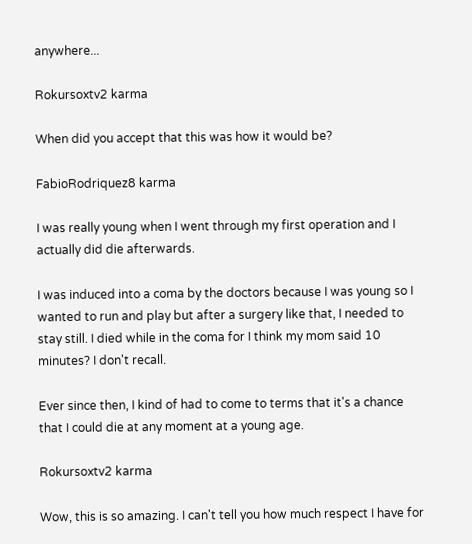anywhere...

Rokursoxtv2 karma

When did you accept that this was how it would be?

FabioRodriquez8 karma

I was really young when I went through my first operation and I actually did die afterwards.

I was induced into a coma by the doctors because I was young so I wanted to run and play but after a surgery like that, I needed to stay still. I died while in the coma for I think my mom said 10 minutes? I don't recall.

Ever since then, I kind of had to come to terms that it's a chance that I could die at any moment at a young age.

Rokursoxtv2 karma

Wow, this is so amazing. I can't tell you how much respect I have for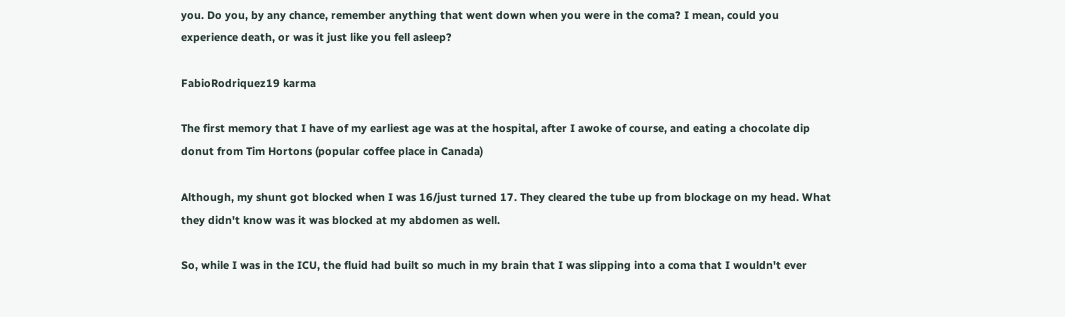you. Do you, by any chance, remember anything that went down when you were in the coma? I mean, could you experience death, or was it just like you fell asleep?

FabioRodriquez19 karma

The first memory that I have of my earliest age was at the hospital, after I awoke of course, and eating a chocolate dip donut from Tim Hortons (popular coffee place in Canada)

Although, my shunt got blocked when I was 16/just turned 17. They cleared the tube up from blockage on my head. What they didn't know was it was blocked at my abdomen as well.

So, while I was in the ICU, the fluid had built so much in my brain that I was slipping into a coma that I wouldn't ever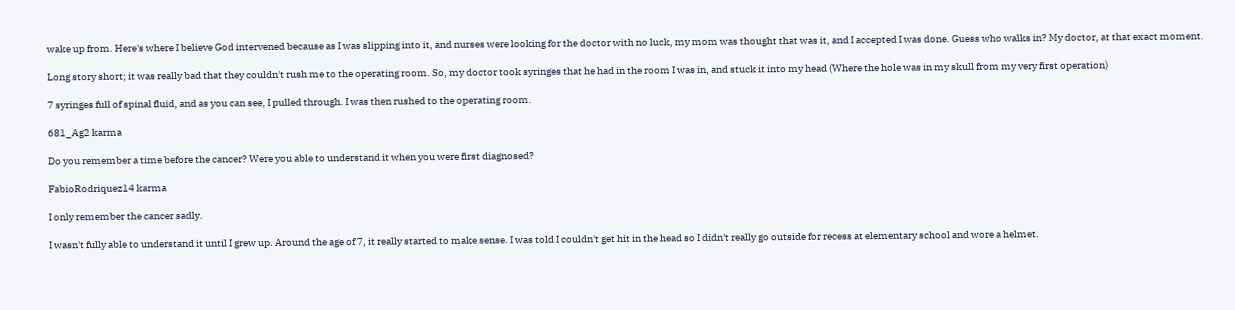wake up from. Here's where I believe God intervened because as I was slipping into it, and nurses were looking for the doctor with no luck, my mom was thought that was it, and I accepted I was done. Guess who walks in? My doctor, at that exact moment.

Long story short; it was really bad that they couldn't rush me to the operating room. So, my doctor took syringes that he had in the room I was in, and stuck it into my head (Where the hole was in my skull from my very first operation)

7 syringes full of spinal fluid, and as you can see, I pulled through. I was then rushed to the operating room.

681_Ag2 karma

Do you remember a time before the cancer? Were you able to understand it when you were first diagnosed?

FabioRodriquez14 karma

I only remember the cancer sadly.

I wasn't fully able to understand it until I grew up. Around the age of 7, it really started to make sense. I was told I couldn't get hit in the head so I didn't really go outside for recess at elementary school and wore a helmet.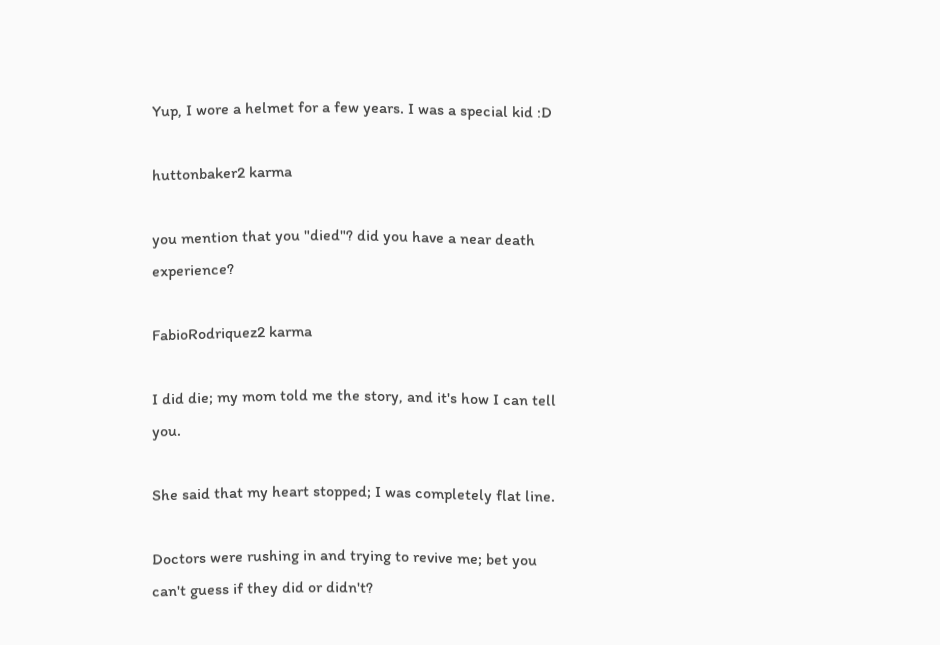Yup, I wore a helmet for a few years. I was a special kid :D

huttonbaker2 karma

you mention that you "died"? did you have a near death experience?

FabioRodriquez2 karma

I did die; my mom told me the story, and it's how I can tell you.

She said that my heart stopped; I was completely flat line.

Doctors were rushing in and trying to revive me; bet you can't guess if they did or didn't?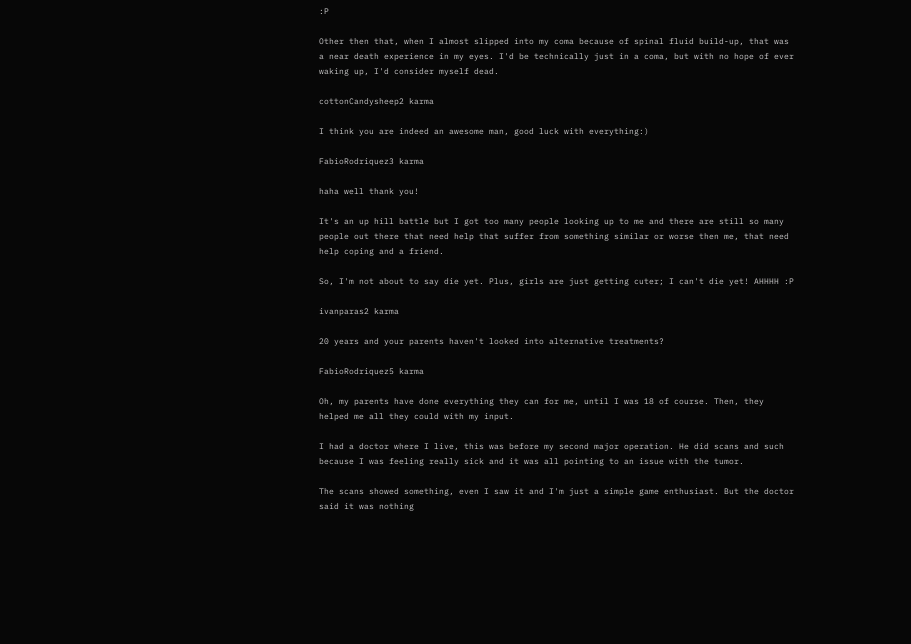:P

Other then that, when I almost slipped into my coma because of spinal fluid build-up, that was a near death experience in my eyes. I'd be technically just in a coma, but with no hope of ever waking up, I'd consider myself dead.

cottonCandysheep2 karma

I think you are indeed an awesome man, good luck with everything:)

FabioRodriquez3 karma

haha well thank you!

It's an up hill battle but I got too many people looking up to me and there are still so many people out there that need help that suffer from something similar or worse then me, that need help coping and a friend.

So, I'm not about to say die yet. Plus, girls are just getting cuter; I can't die yet! AHHHH :P

ivanparas2 karma

20 years and your parents haven't looked into alternative treatments?

FabioRodriquez5 karma

Oh, my parents have done everything they can for me, until I was 18 of course. Then, they helped me all they could with my input.

I had a doctor where I live, this was before my second major operation. He did scans and such because I was feeling really sick and it was all pointing to an issue with the tumor.

The scans showed something, even I saw it and I'm just a simple game enthusiast. But the doctor said it was nothing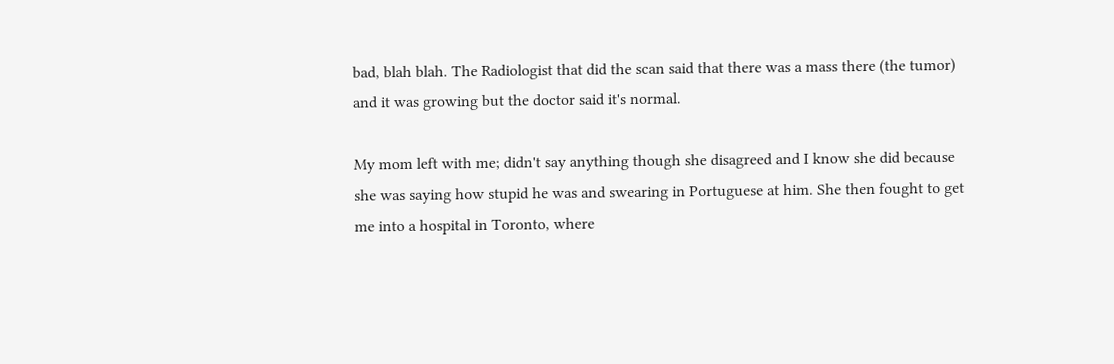bad, blah blah. The Radiologist that did the scan said that there was a mass there (the tumor) and it was growing but the doctor said it's normal.

My mom left with me; didn't say anything though she disagreed and I know she did because she was saying how stupid he was and swearing in Portuguese at him. She then fought to get me into a hospital in Toronto, where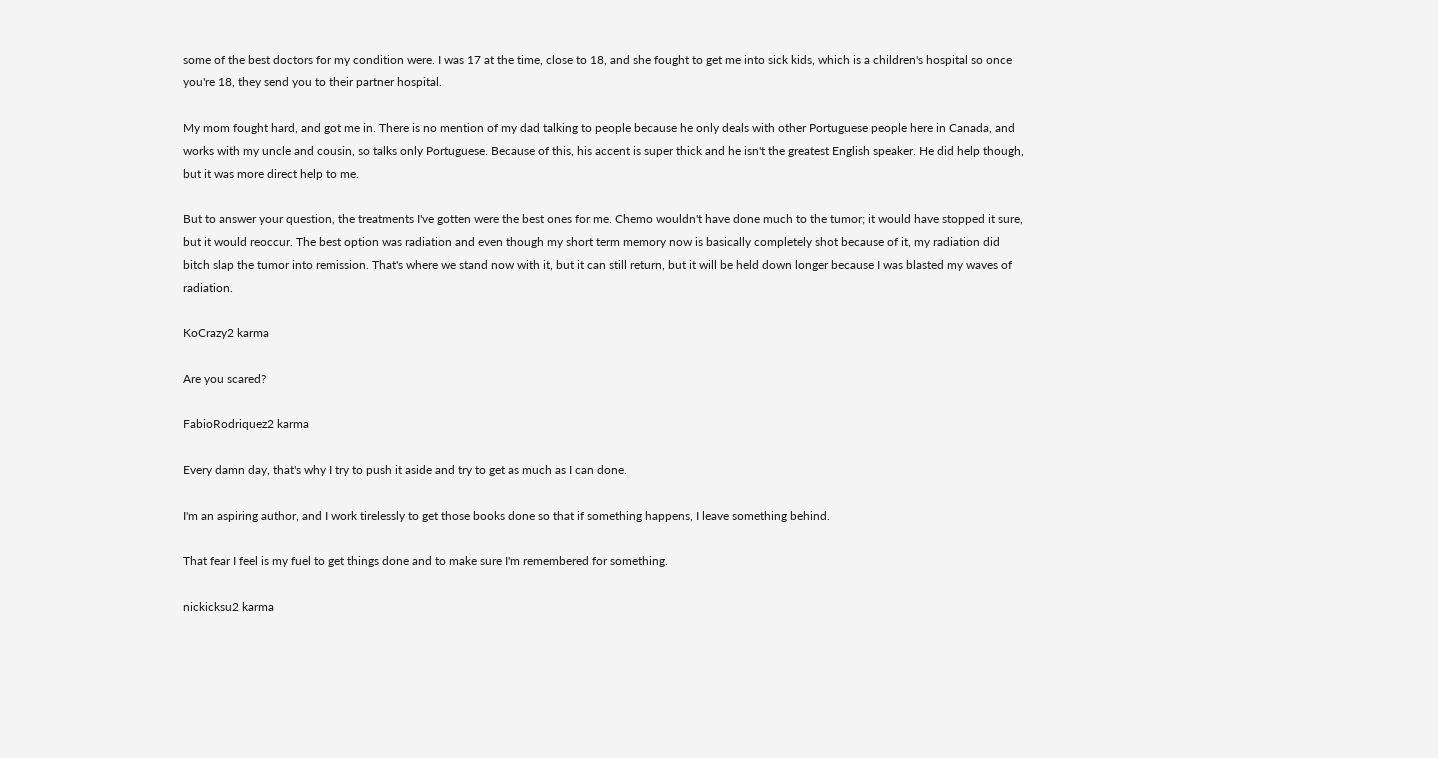some of the best doctors for my condition were. I was 17 at the time, close to 18, and she fought to get me into sick kids, which is a children's hospital so once you're 18, they send you to their partner hospital.

My mom fought hard, and got me in. There is no mention of my dad talking to people because he only deals with other Portuguese people here in Canada, and works with my uncle and cousin, so talks only Portuguese. Because of this, his accent is super thick and he isn't the greatest English speaker. He did help though, but it was more direct help to me.

But to answer your question, the treatments I've gotten were the best ones for me. Chemo wouldn't have done much to the tumor; it would have stopped it sure, but it would reoccur. The best option was radiation and even though my short term memory now is basically completely shot because of it, my radiation did bitch slap the tumor into remission. That's where we stand now with it, but it can still return, but it will be held down longer because I was blasted my waves of radiation.

KoCrazy2 karma

Are you scared?

FabioRodriquez2 karma

Every damn day, that's why I try to push it aside and try to get as much as I can done.

I'm an aspiring author, and I work tirelessly to get those books done so that if something happens, I leave something behind.

That fear I feel is my fuel to get things done and to make sure I'm remembered for something.

nickicksu2 karma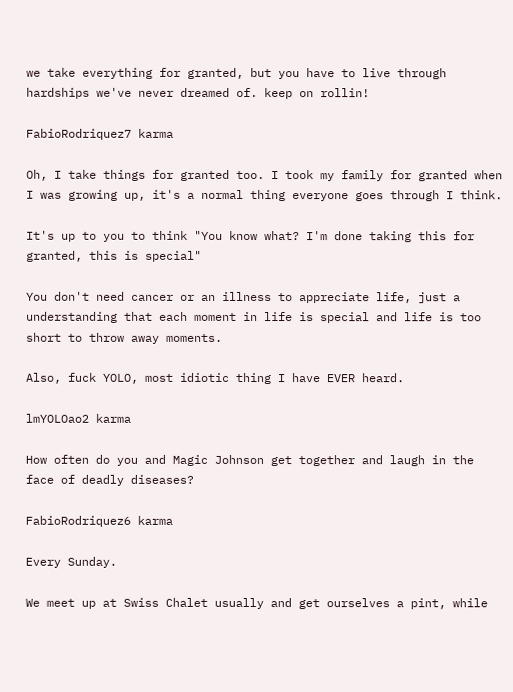we take everything for granted, but you have to live through hardships we've never dreamed of. keep on rollin!

FabioRodriquez7 karma

Oh, I take things for granted too. I took my family for granted when I was growing up, it's a normal thing everyone goes through I think.

It's up to you to think "You know what? I'm done taking this for granted, this is special"

You don't need cancer or an illness to appreciate life, just a understanding that each moment in life is special and life is too short to throw away moments.

Also, fuck YOLO, most idiotic thing I have EVER heard.

lmYOLOao2 karma

How often do you and Magic Johnson get together and laugh in the face of deadly diseases?

FabioRodriquez6 karma

Every Sunday.

We meet up at Swiss Chalet usually and get ourselves a pint, while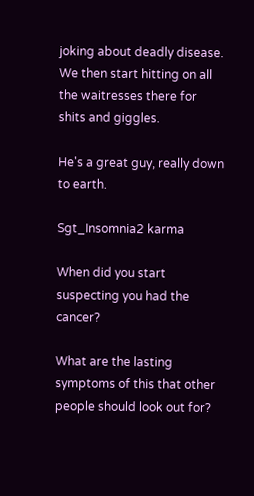joking about deadly disease. We then start hitting on all the waitresses there for shits and giggles.

He's a great guy, really down to earth.

Sgt_Insomnia2 karma

When did you start suspecting you had the cancer?

What are the lasting symptoms of this that other people should look out for?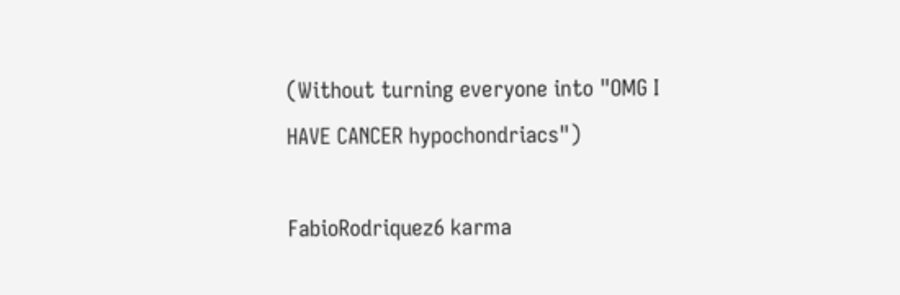(Without turning everyone into "OMG I HAVE CANCER hypochondriacs")

FabioRodriquez6 karma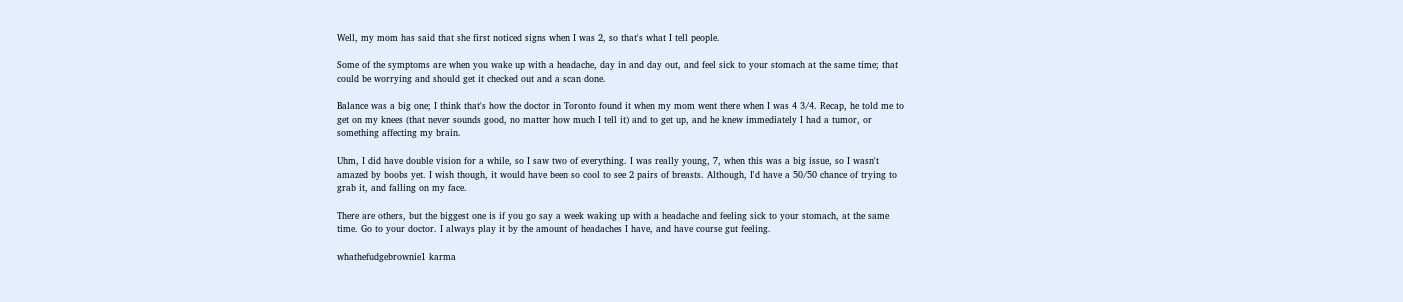Well, my mom has said that she first noticed signs when I was 2, so that's what I tell people.

Some of the symptoms are when you wake up with a headache, day in and day out, and feel sick to your stomach at the same time; that could be worrying and should get it checked out and a scan done.

Balance was a big one; I think that's how the doctor in Toronto found it when my mom went there when I was 4 3/4. Recap, he told me to get on my knees (that never sounds good, no matter how much I tell it) and to get up, and he knew immediately I had a tumor, or something affecting my brain.

Uhm, I did have double vision for a while, so I saw two of everything. I was really young, 7, when this was a big issue, so I wasn't amazed by boobs yet. I wish though, it would have been so cool to see 2 pairs of breasts. Although, I'd have a 50/50 chance of trying to grab it, and falling on my face.

There are others, but the biggest one is if you go say a week waking up with a headache and feeling sick to your stomach, at the same time. Go to your doctor. I always play it by the amount of headaches I have, and have course gut feeling.

whathefudgebrownie1 karma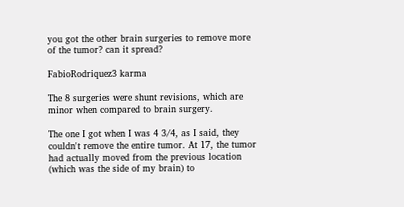you got the other brain surgeries to remove more of the tumor? can it spread?

FabioRodriquez3 karma

The 8 surgeries were shunt revisions, which are minor when compared to brain surgery.

The one I got when I was 4 3/4, as I said, they couldn't remove the entire tumor. At 17, the tumor had actually moved from the previous location (which was the side of my brain) to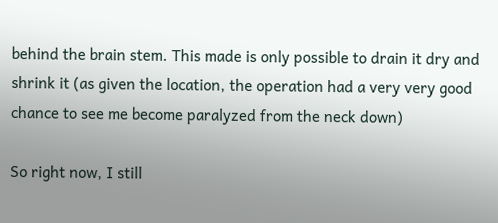behind the brain stem. This made is only possible to drain it dry and shrink it (as given the location, the operation had a very very good chance to see me become paralyzed from the neck down)

So right now, I still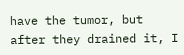have the tumor, but after they drained it, I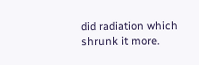did radiation which shrunk it more.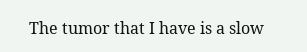The tumor that I have is a slow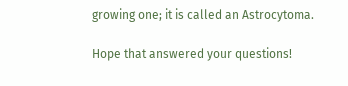growing one; it is called an Astrocytoma.

Hope that answered your questions!